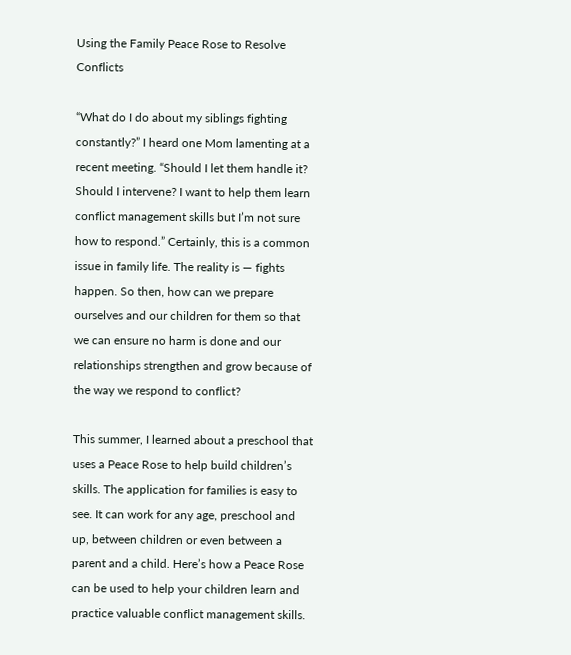Using the Family Peace Rose to Resolve Conflicts

“What do I do about my siblings fighting constantly?” I heard one Mom lamenting at a recent meeting. “Should I let them handle it? Should I intervene? I want to help them learn conflict management skills but I’m not sure how to respond.” Certainly, this is a common issue in family life. The reality is — fights happen. So then, how can we prepare ourselves and our children for them so that we can ensure no harm is done and our relationships strengthen and grow because of the way we respond to conflict?

This summer, I learned about a preschool that uses a Peace Rose to help build children’s skills. The application for families is easy to see. It can work for any age, preschool and up, between children or even between a parent and a child. Here’s how a Peace Rose can be used to help your children learn and practice valuable conflict management skills.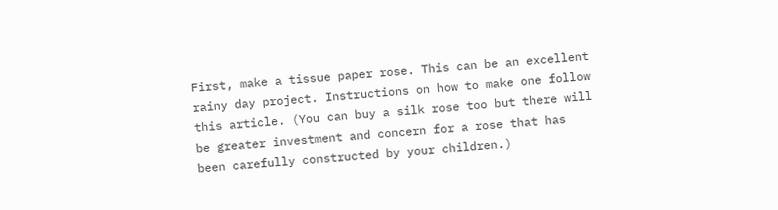First, make a tissue paper rose. This can be an excellent rainy day project. Instructions on how to make one follow this article. (You can buy a silk rose too but there will be greater investment and concern for a rose that has been carefully constructed by your children.)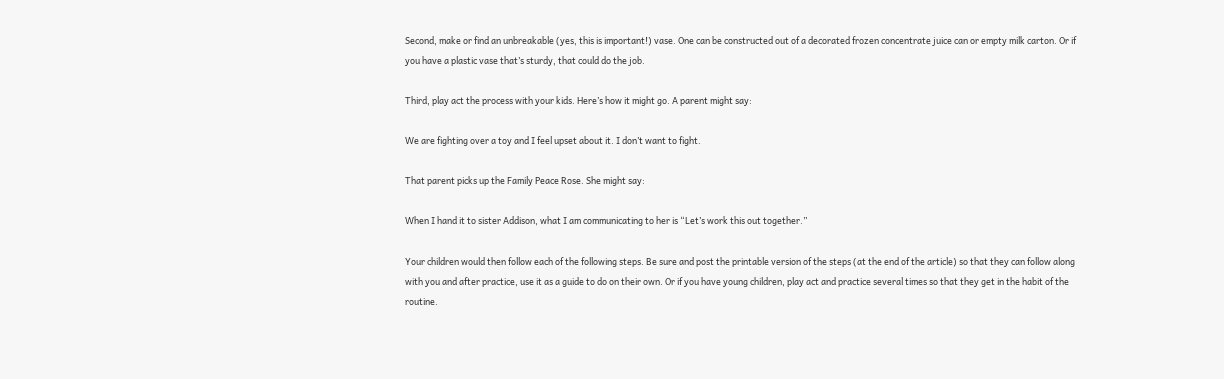Second, make or find an unbreakable (yes, this is important!) vase. One can be constructed out of a decorated frozen concentrate juice can or empty milk carton. Or if you have a plastic vase that’s sturdy, that could do the job.

Third, play act the process with your kids. Here’s how it might go. A parent might say:

We are fighting over a toy and I feel upset about it. I don’t want to fight.

That parent picks up the Family Peace Rose. She might say:

When I hand it to sister Addison, what I am communicating to her is “Let’s work this out together.”

Your children would then follow each of the following steps. Be sure and post the printable version of the steps (at the end of the article) so that they can follow along with you and after practice, use it as a guide to do on their own. Or if you have young children, play act and practice several times so that they get in the habit of the routine.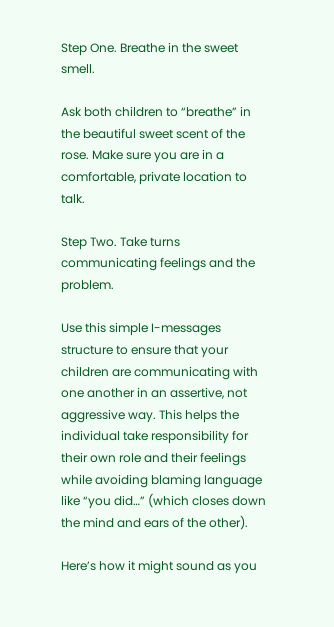Step One. Breathe in the sweet smell.

Ask both children to “breathe” in the beautiful sweet scent of the rose. Make sure you are in a comfortable, private location to talk.

Step Two. Take turns communicating feelings and the problem.

Use this simple I-messages structure to ensure that your children are communicating with one another in an assertive, not aggressive way. This helps the individual take responsibility for their own role and their feelings while avoiding blaming language like “you did…” (which closes down the mind and ears of the other).

Here’s how it might sound as you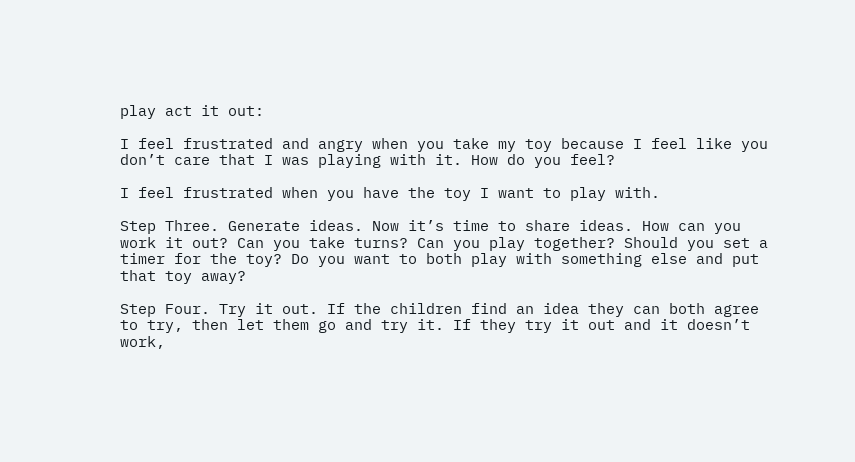play act it out:

I feel frustrated and angry when you take my toy because I feel like you don’t care that I was playing with it. How do you feel?

I feel frustrated when you have the toy I want to play with.

Step Three. Generate ideas. Now it’s time to share ideas. How can you work it out? Can you take turns? Can you play together? Should you set a timer for the toy? Do you want to both play with something else and put that toy away?

Step Four. Try it out. If the children find an idea they can both agree to try, then let them go and try it. If they try it out and it doesn’t work,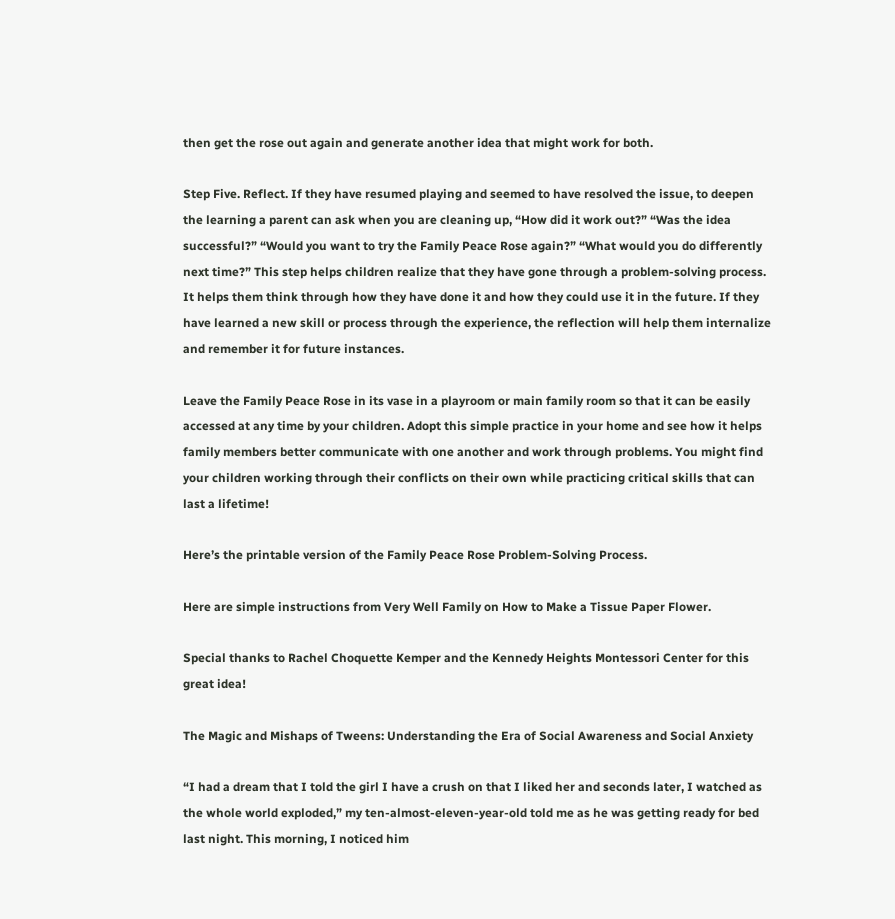then get the rose out again and generate another idea that might work for both.

Step Five. Reflect. If they have resumed playing and seemed to have resolved the issue, to deepen the learning a parent can ask when you are cleaning up, “How did it work out?” “Was the idea successful?” “Would you want to try the Family Peace Rose again?” “What would you do differently next time?” This step helps children realize that they have gone through a problem-solving process. It helps them think through how they have done it and how they could use it in the future. If they have learned a new skill or process through the experience, the reflection will help them internalize and remember it for future instances.

Leave the Family Peace Rose in its vase in a playroom or main family room so that it can be easily accessed at any time by your children. Adopt this simple practice in your home and see how it helps family members better communicate with one another and work through problems. You might find your children working through their conflicts on their own while practicing critical skills that can last a lifetime!

Here’s the printable version of the Family Peace Rose Problem-Solving Process.

Here are simple instructions from Very Well Family on How to Make a Tissue Paper Flower.

Special thanks to Rachel Choquette Kemper and the Kennedy Heights Montessori Center for this great idea!

The Magic and Mishaps of Tweens: Understanding the Era of Social Awareness and Social Anxiety

“I had a dream that I told the girl I have a crush on that I liked her and seconds later, I watched as the whole world exploded,” my ten-almost-eleven-year-old told me as he was getting ready for bed last night. This morning, I noticed him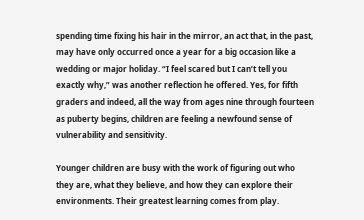spending time fixing his hair in the mirror, an act that, in the past, may have only occurred once a year for a big occasion like a wedding or major holiday. “I feel scared but I can’t tell you exactly why,” was another reflection he offered. Yes, for fifth graders and indeed, all the way from ages nine through fourteen as puberty begins, children are feeling a newfound sense of vulnerability and sensitivity.

Younger children are busy with the work of figuring out who they are, what they believe, and how they can explore their environments. Their greatest learning comes from play.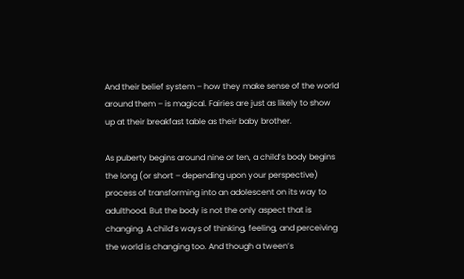And their belief system – how they make sense of the world around them – is magical. Fairies are just as likely to show up at their breakfast table as their baby brother.

As puberty begins around nine or ten, a child’s body begins the long (or short – depending upon your perspective) process of transforming into an adolescent on its way to adulthood. But the body is not the only aspect that is changing. A child’s ways of thinking, feeling, and perceiving the world is changing too. And though a tween’s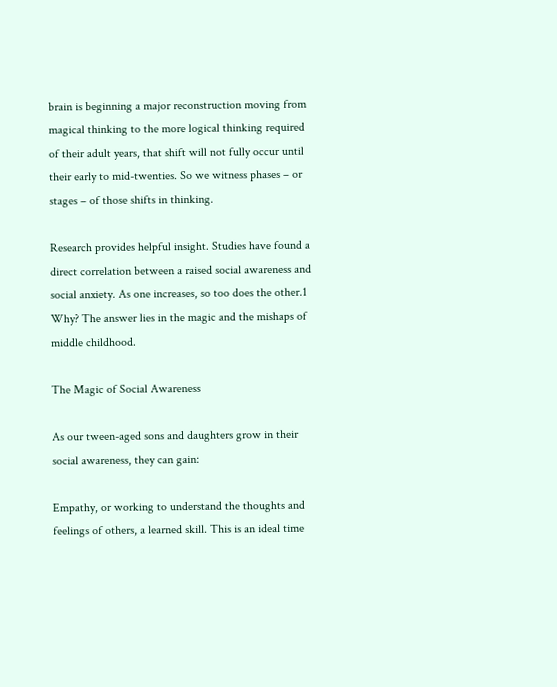brain is beginning a major reconstruction moving from magical thinking to the more logical thinking required of their adult years, that shift will not fully occur until their early to mid-twenties. So we witness phases – or stages – of those shifts in thinking.

Research provides helpful insight. Studies have found a direct correlation between a raised social awareness and social anxiety. As one increases, so too does the other.1 Why? The answer lies in the magic and the mishaps of middle childhood.

The Magic of Social Awareness

As our tween-aged sons and daughters grow in their social awareness, they can gain:

Empathy, or working to understand the thoughts and feelings of others, a learned skill. This is an ideal time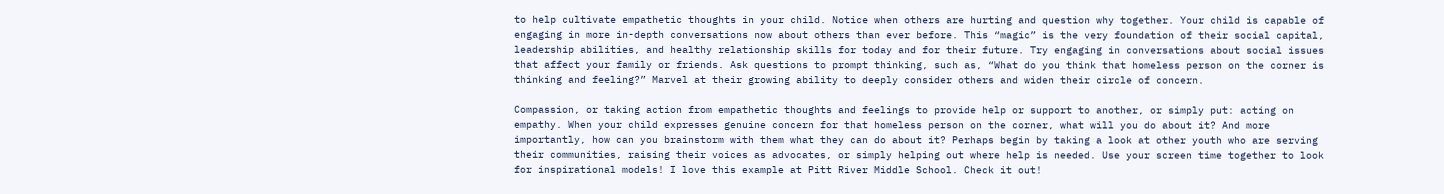to help cultivate empathetic thoughts in your child. Notice when others are hurting and question why together. Your child is capable of engaging in more in-depth conversations now about others than ever before. This “magic” is the very foundation of their social capital, leadership abilities, and healthy relationship skills for today and for their future. Try engaging in conversations about social issues that affect your family or friends. Ask questions to prompt thinking, such as, “What do you think that homeless person on the corner is thinking and feeling?” Marvel at their growing ability to deeply consider others and widen their circle of concern.

Compassion, or taking action from empathetic thoughts and feelings to provide help or support to another, or simply put: acting on empathy. When your child expresses genuine concern for that homeless person on the corner, what will you do about it? And more importantly, how can you brainstorm with them what they can do about it? Perhaps begin by taking a look at other youth who are serving their communities, raising their voices as advocates, or simply helping out where help is needed. Use your screen time together to look for inspirational models! I love this example at Pitt River Middle School. Check it out!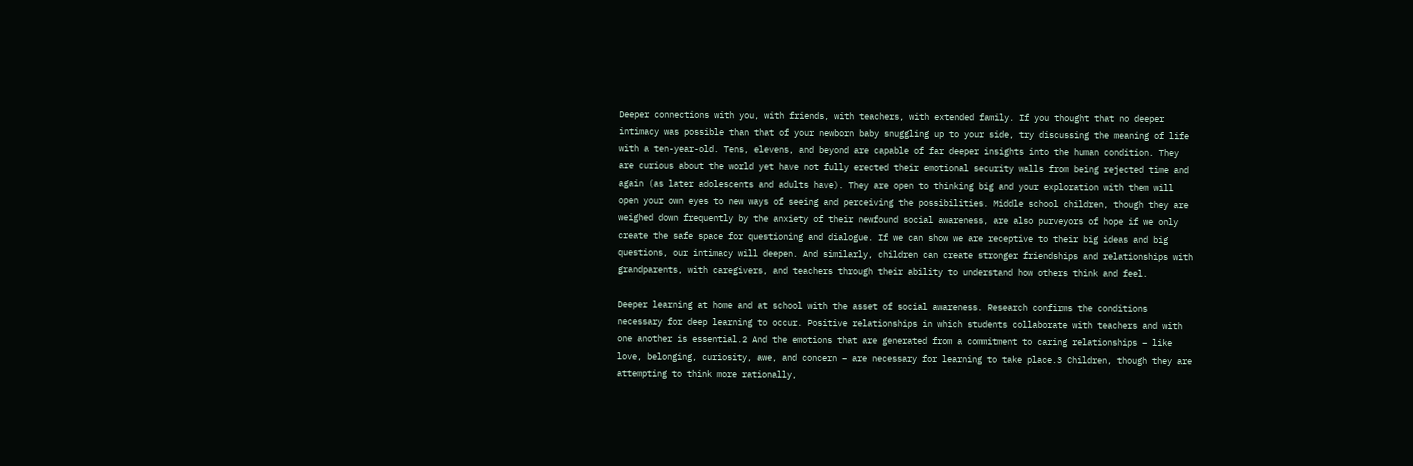Deeper connections with you, with friends, with teachers, with extended family. If you thought that no deeper intimacy was possible than that of your newborn baby snuggling up to your side, try discussing the meaning of life with a ten-year-old. Tens, elevens, and beyond are capable of far deeper insights into the human condition. They are curious about the world yet have not fully erected their emotional security walls from being rejected time and again (as later adolescents and adults have). They are open to thinking big and your exploration with them will open your own eyes to new ways of seeing and perceiving the possibilities. Middle school children, though they are weighed down frequently by the anxiety of their newfound social awareness, are also purveyors of hope if we only create the safe space for questioning and dialogue. If we can show we are receptive to their big ideas and big questions, our intimacy will deepen. And similarly, children can create stronger friendships and relationships with grandparents, with caregivers, and teachers through their ability to understand how others think and feel.

Deeper learning at home and at school with the asset of social awareness. Research confirms the conditions necessary for deep learning to occur. Positive relationships in which students collaborate with teachers and with one another is essential.2 And the emotions that are generated from a commitment to caring relationships – like love, belonging, curiosity, awe, and concern – are necessary for learning to take place.3 Children, though they are attempting to think more rationally,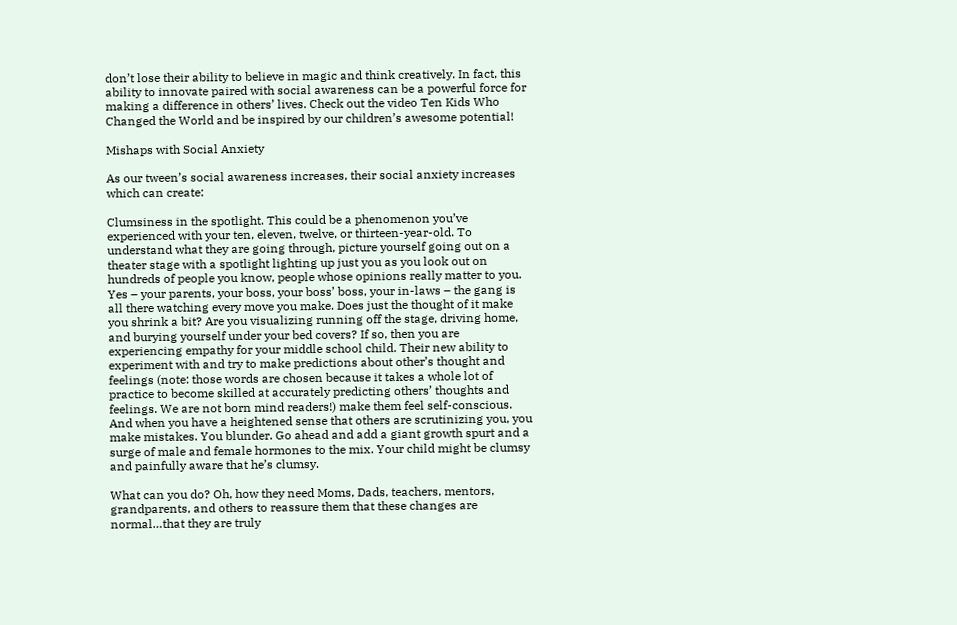don’t lose their ability to believe in magic and think creatively. In fact, this ability to innovate paired with social awareness can be a powerful force for making a difference in others’ lives. Check out the video Ten Kids Who Changed the World and be inspired by our children’s awesome potential!

Mishaps with Social Anxiety

As our tween’s social awareness increases, their social anxiety increases which can create:

Clumsiness in the spotlight. This could be a phenomenon you’ve experienced with your ten, eleven, twelve, or thirteen-year-old. To understand what they are going through, picture yourself going out on a theater stage with a spotlight lighting up just you as you look out on hundreds of people you know, people whose opinions really matter to you. Yes – your parents, your boss, your boss’ boss, your in-laws – the gang is all there watching every move you make. Does just the thought of it make you shrink a bit? Are you visualizing running off the stage, driving home, and burying yourself under your bed covers? If so, then you are experiencing empathy for your middle school child. Their new ability to experiment with and try to make predictions about other’s thought and feelings (note: those words are chosen because it takes a whole lot of practice to become skilled at accurately predicting others’ thoughts and feelings. We are not born mind readers!) make them feel self-conscious. And when you have a heightened sense that others are scrutinizing you, you make mistakes. You blunder. Go ahead and add a giant growth spurt and a surge of male and female hormones to the mix. Your child might be clumsy and painfully aware that he’s clumsy.

What can you do? Oh, how they need Moms, Dads, teachers, mentors, grandparents, and others to reassure them that these changes are normal…that they are truly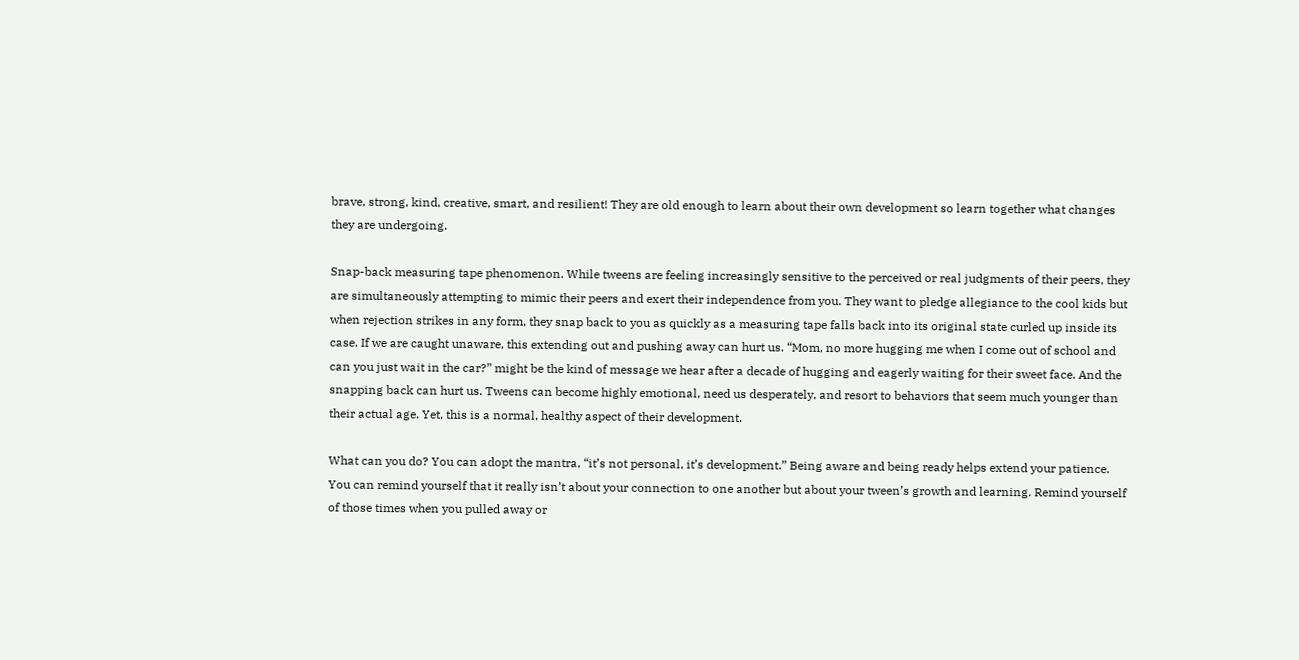brave, strong, kind, creative, smart, and resilient! They are old enough to learn about their own development so learn together what changes they are undergoing.

Snap-back measuring tape phenomenon. While tweens are feeling increasingly sensitive to the perceived or real judgments of their peers, they are simultaneously attempting to mimic their peers and exert their independence from you. They want to pledge allegiance to the cool kids but when rejection strikes in any form, they snap back to you as quickly as a measuring tape falls back into its original state curled up inside its case. If we are caught unaware, this extending out and pushing away can hurt us. “Mom, no more hugging me when I come out of school and can you just wait in the car?” might be the kind of message we hear after a decade of hugging and eagerly waiting for their sweet face. And the snapping back can hurt us. Tweens can become highly emotional, need us desperately, and resort to behaviors that seem much younger than their actual age. Yet, this is a normal, healthy aspect of their development.

What can you do? You can adopt the mantra, “it’s not personal, it’s development.” Being aware and being ready helps extend your patience. You can remind yourself that it really isn’t about your connection to one another but about your tween’s growth and learning. Remind yourself of those times when you pulled away or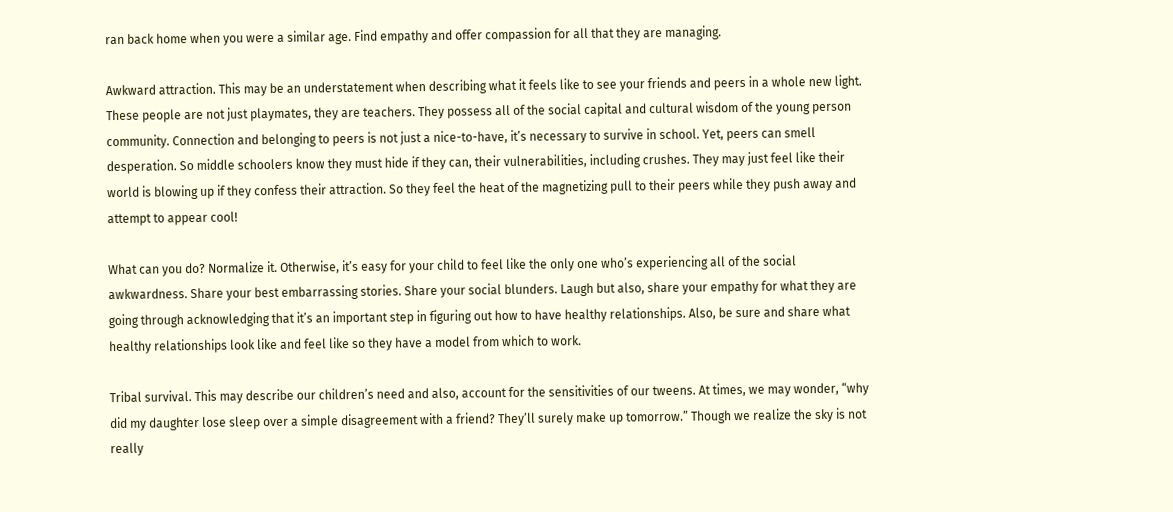ran back home when you were a similar age. Find empathy and offer compassion for all that they are managing.

Awkward attraction. This may be an understatement when describing what it feels like to see your friends and peers in a whole new light. These people are not just playmates, they are teachers. They possess all of the social capital and cultural wisdom of the young person community. Connection and belonging to peers is not just a nice-to-have, it’s necessary to survive in school. Yet, peers can smell desperation. So middle schoolers know they must hide if they can, their vulnerabilities, including crushes. They may just feel like their world is blowing up if they confess their attraction. So they feel the heat of the magnetizing pull to their peers while they push away and attempt to appear cool!

What can you do? Normalize it. Otherwise, it’s easy for your child to feel like the only one who’s experiencing all of the social awkwardness. Share your best embarrassing stories. Share your social blunders. Laugh but also, share your empathy for what they are going through acknowledging that it’s an important step in figuring out how to have healthy relationships. Also, be sure and share what healthy relationships look like and feel like so they have a model from which to work.

Tribal survival. This may describe our children’s need and also, account for the sensitivities of our tweens. At times, we may wonder, “why did my daughter lose sleep over a simple disagreement with a friend? They’ll surely make up tomorrow.” Though we realize the sky is not really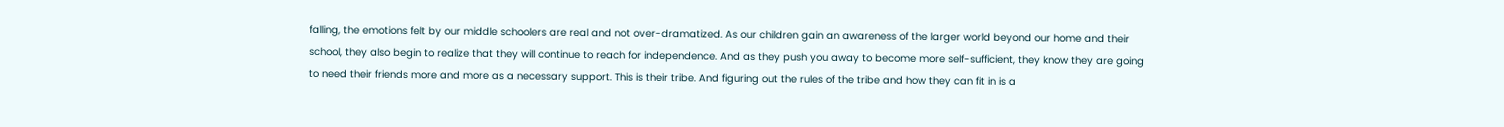falling, the emotions felt by our middle schoolers are real and not over-dramatized. As our children gain an awareness of the larger world beyond our home and their school, they also begin to realize that they will continue to reach for independence. And as they push you away to become more self-sufficient, they know they are going to need their friends more and more as a necessary support. This is their tribe. And figuring out the rules of the tribe and how they can fit in is a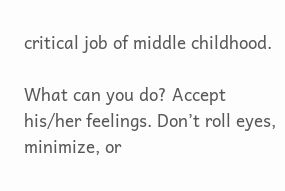critical job of middle childhood.

What can you do? Accept his/her feelings. Don’t roll eyes, minimize, or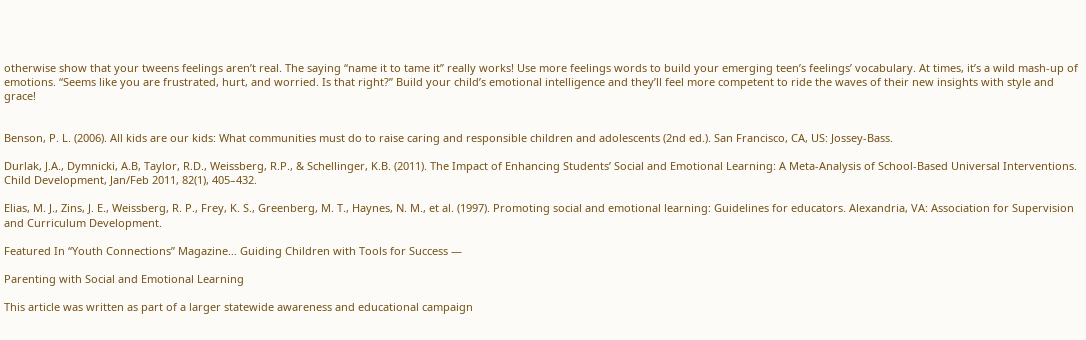otherwise show that your tweens feelings aren’t real. The saying “name it to tame it” really works! Use more feelings words to build your emerging teen’s feelings’ vocabulary. At times, it’s a wild mash-up of emotions. “Seems like you are frustrated, hurt, and worried. Is that right?” Build your child’s emotional intelligence and they’ll feel more competent to ride the waves of their new insights with style and grace!


Benson, P. L. (2006). All kids are our kids: What communities must do to raise caring and responsible children and adolescents (2nd ed.). San Francisco, CA, US: Jossey-Bass.

Durlak, J.A., Dymnicki, A.B, Taylor, R.D., Weissberg, R.P., & Schellinger, K.B. (2011). The Impact of Enhancing Students’ Social and Emotional Learning: A Meta-Analysis of School-Based Universal Interventions. Child Development, Jan/Feb 2011, 82(1), 405–432.

Elias, M. J., Zins, J. E., Weissberg, R. P., Frey, K. S., Greenberg, M. T., Haynes, N. M., et al. (1997). Promoting social and emotional learning: Guidelines for educators. Alexandria, VA: Association for Supervision and Curriculum Development.

Featured In “Youth Connections” Magazine… Guiding Children with Tools for Success —

Parenting with Social and Emotional Learning

This article was written as part of a larger statewide awareness and educational campaign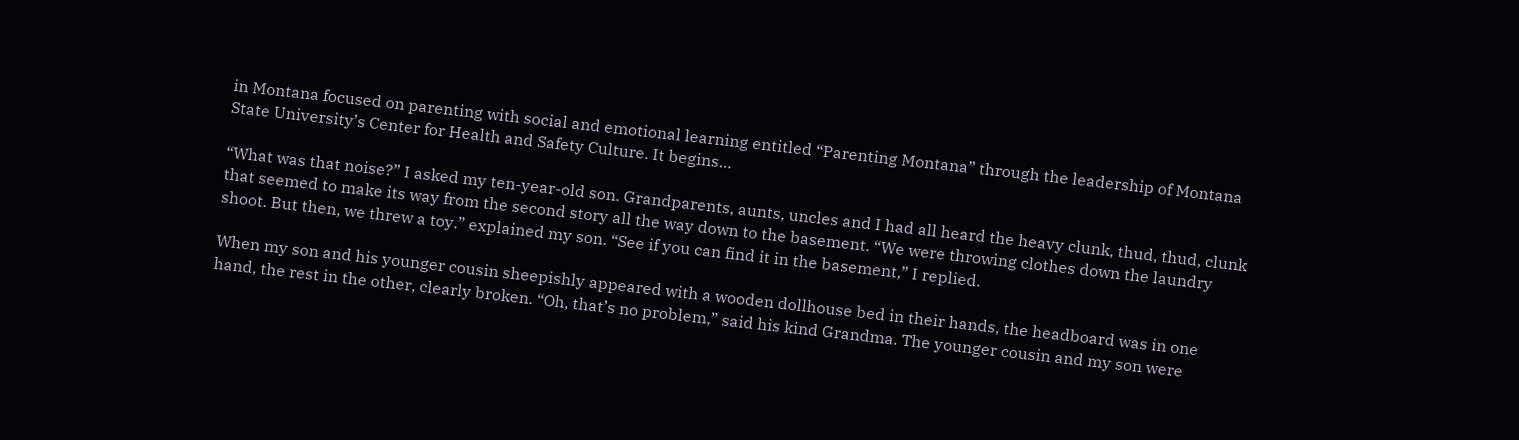in Montana focused on parenting with social and emotional learning entitled “Parenting Montana” through the leadership of Montana State University’s Center for Health and Safety Culture. It begins…

“What was that noise?” I asked my ten-year-old son. Grandparents, aunts, uncles and I had all heard the heavy clunk, thud, thud, clunk that seemed to make its way from the second story all the way down to the basement. “We were throwing clothes down the laundry shoot. But then, we threw a toy.” explained my son. “See if you can find it in the basement,” I replied.

When my son and his younger cousin sheepishly appeared with a wooden dollhouse bed in their hands, the headboard was in one hand, the rest in the other, clearly broken. “Oh, that’s no problem,” said his kind Grandma. The younger cousin and my son were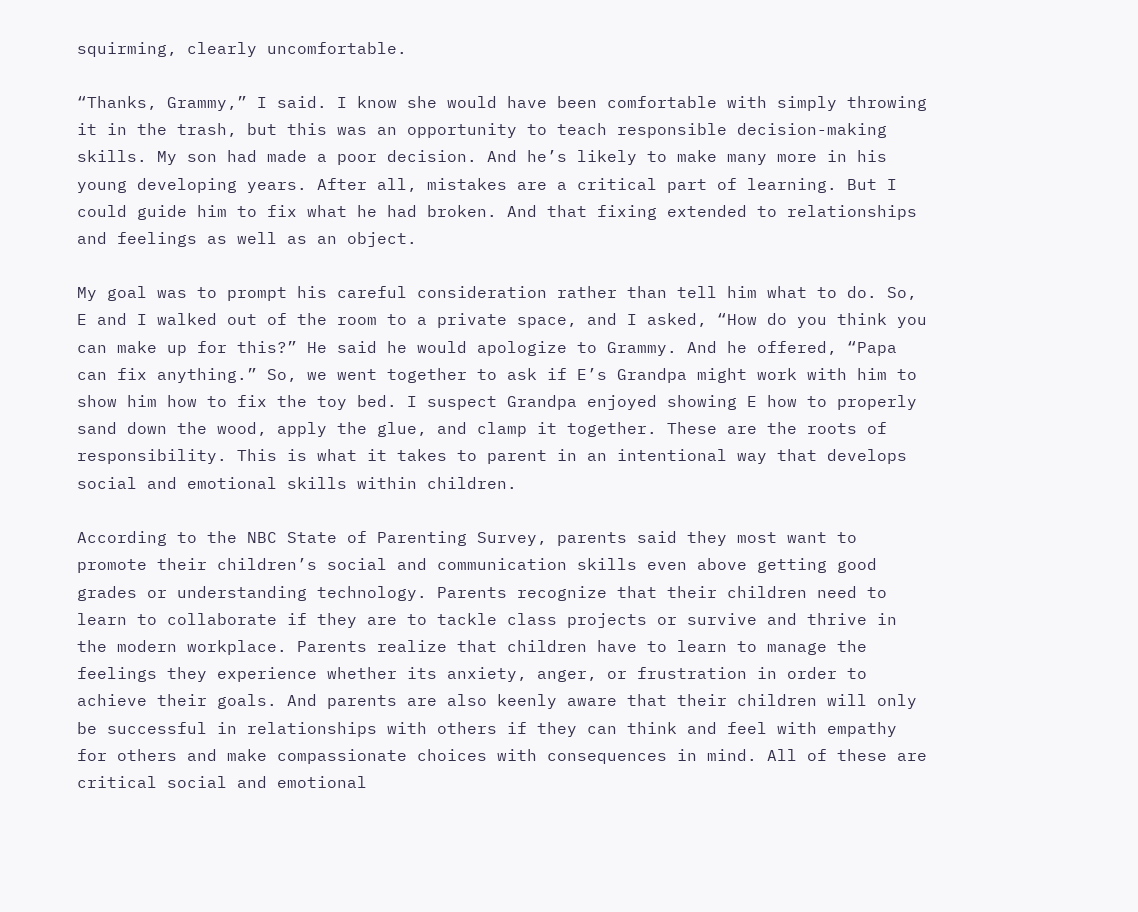squirming, clearly uncomfortable.

“Thanks, Grammy,” I said. I know she would have been comfortable with simply throwing it in the trash, but this was an opportunity to teach responsible decision-making skills. My son had made a poor decision. And he’s likely to make many more in his young developing years. After all, mistakes are a critical part of learning. But I could guide him to fix what he had broken. And that fixing extended to relationships and feelings as well as an object.

My goal was to prompt his careful consideration rather than tell him what to do. So, E and I walked out of the room to a private space, and I asked, “How do you think you can make up for this?” He said he would apologize to Grammy. And he offered, “Papa can fix anything.” So, we went together to ask if E’s Grandpa might work with him to show him how to fix the toy bed. I suspect Grandpa enjoyed showing E how to properly sand down the wood, apply the glue, and clamp it together. These are the roots of responsibility. This is what it takes to parent in an intentional way that develops social and emotional skills within children.

According to the NBC State of Parenting Survey, parents said they most want to promote their children’s social and communication skills even above getting good grades or understanding technology. Parents recognize that their children need to learn to collaborate if they are to tackle class projects or survive and thrive in the modern workplace. Parents realize that children have to learn to manage the feelings they experience whether its anxiety, anger, or frustration in order to achieve their goals. And parents are also keenly aware that their children will only be successful in relationships with others if they can think and feel with empathy for others and make compassionate choices with consequences in mind. All of these are critical social and emotional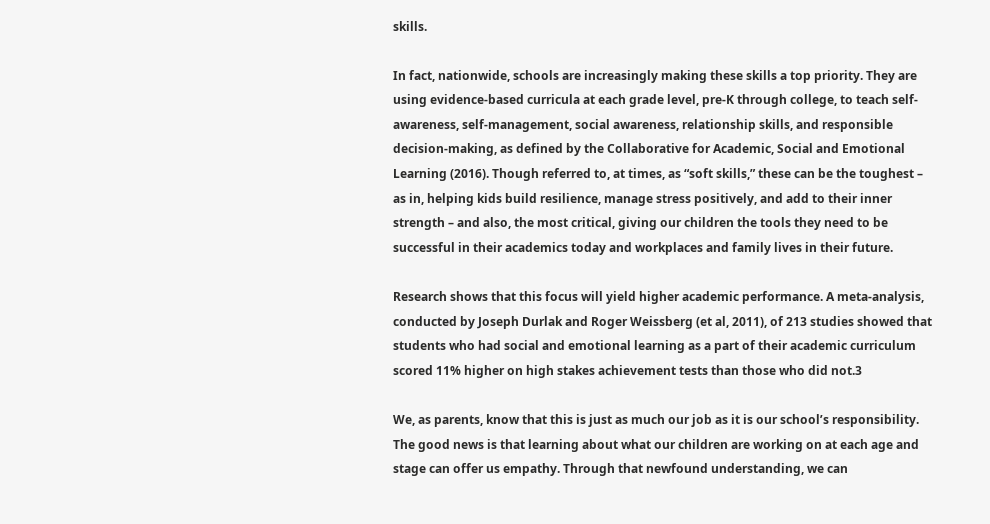skills.

In fact, nationwide, schools are increasingly making these skills a top priority. They are using evidence-based curricula at each grade level, pre-K through college, to teach self-awareness, self-management, social awareness, relationship skills, and responsible decision-making, as defined by the Collaborative for Academic, Social and Emotional Learning (2016). Though referred to, at times, as “soft skills,” these can be the toughest – as in, helping kids build resilience, manage stress positively, and add to their inner strength – and also, the most critical, giving our children the tools they need to be successful in their academics today and workplaces and family lives in their future.

Research shows that this focus will yield higher academic performance. A meta-analysis, conducted by Joseph Durlak and Roger Weissberg (et al, 2011), of 213 studies showed that students who had social and emotional learning as a part of their academic curriculum scored 11% higher on high stakes achievement tests than those who did not.3

We, as parents, know that this is just as much our job as it is our school’s responsibility. The good news is that learning about what our children are working on at each age and stage can offer us empathy. Through that newfound understanding, we can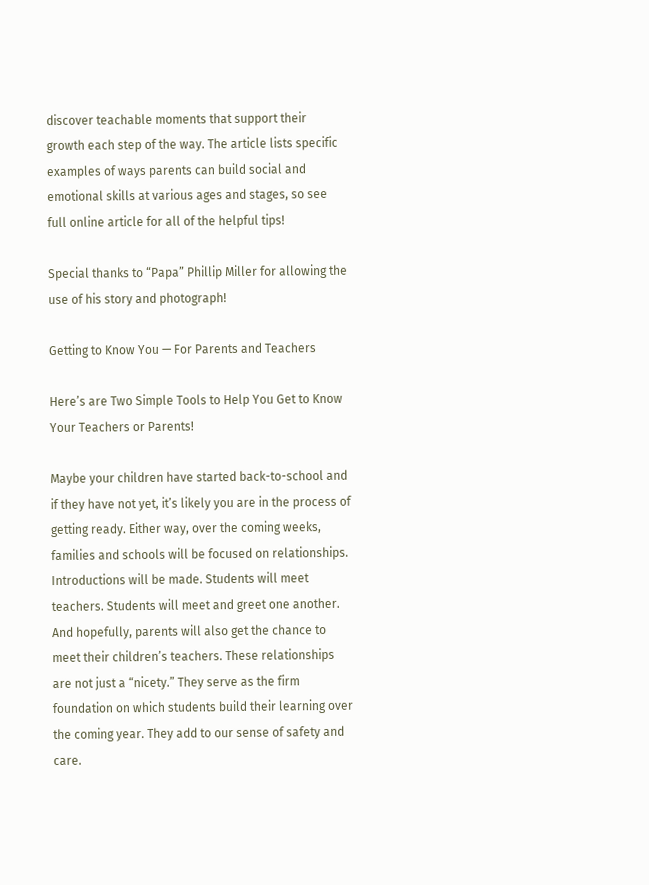discover teachable moments that support their growth each step of the way. The article lists specific examples of ways parents can build social and emotional skills at various ages and stages, so see full online article for all of the helpful tips!

Special thanks to “Papa” Phillip Miller for allowing the use of his story and photograph!

Getting to Know You — For Parents and Teachers

Here’s are Two Simple Tools to Help You Get to Know Your Teachers or Parents!

Maybe your children have started back-to-school and if they have not yet, it’s likely you are in the process of getting ready. Either way, over the coming weeks, families and schools will be focused on relationships. Introductions will be made. Students will meet teachers. Students will meet and greet one another. And hopefully, parents will also get the chance to meet their children’s teachers. These relationships are not just a “nicety.” They serve as the firm foundation on which students build their learning over the coming year. They add to our sense of safety and care.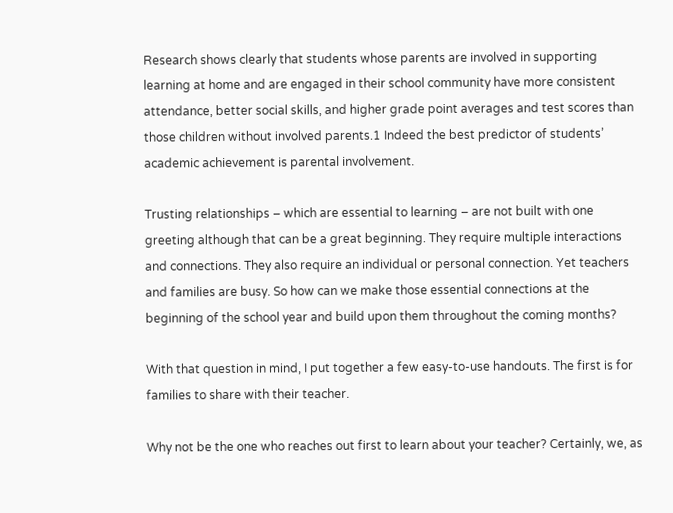Research shows clearly that students whose parents are involved in supporting learning at home and are engaged in their school community have more consistent attendance, better social skills, and higher grade point averages and test scores than those children without involved parents.1 Indeed the best predictor of students’ academic achievement is parental involvement.

Trusting relationships – which are essential to learning – are not built with one greeting although that can be a great beginning. They require multiple interactions and connections. They also require an individual or personal connection. Yet teachers and families are busy. So how can we make those essential connections at the beginning of the school year and build upon them throughout the coming months?

With that question in mind, I put together a few easy-to-use handouts. The first is for families to share with their teacher.

Why not be the one who reaches out first to learn about your teacher? Certainly, we, as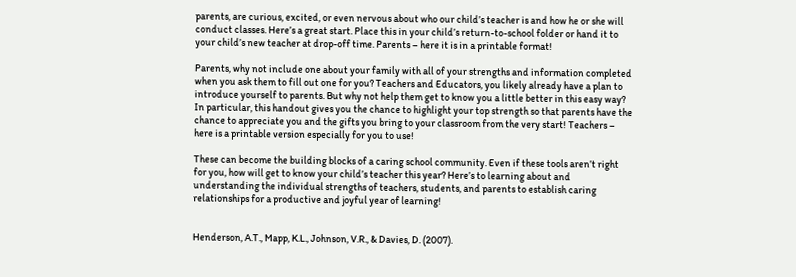parents, are curious, excited, or even nervous about who our child’s teacher is and how he or she will conduct classes. Here’s a great start. Place this in your child’s return-to-school folder or hand it to your child’s new teacher at drop-off time. Parents – here it is in a printable format!

Parents, why not include one about your family with all of your strengths and information completed when you ask them to fill out one for you? Teachers and Educators, you likely already have a plan to introduce yourself to parents. But why not help them get to know you a little better in this easy way? In particular, this handout gives you the chance to highlight your top strength so that parents have the chance to appreciate you and the gifts you bring to your classroom from the very start! Teachers – here is a printable version especially for you to use!

These can become the building blocks of a caring school community. Even if these tools aren’t right for you, how will get to know your child’s teacher this year? Here’s to learning about and understanding the individual strengths of teachers, students, and parents to establish caring relationships for a productive and joyful year of learning!


Henderson, A.T., Mapp, K.L., Johnson, V.R., & Davies, D. (2007).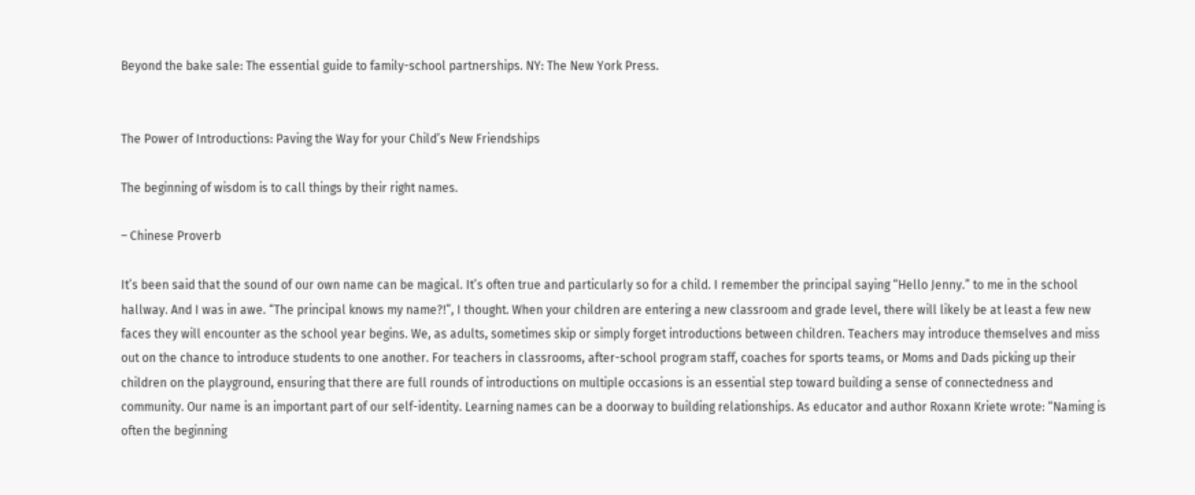Beyond the bake sale: The essential guide to family-school partnerships. NY: The New York Press.


The Power of Introductions: Paving the Way for your Child’s New Friendships

The beginning of wisdom is to call things by their right names.

– Chinese Proverb

It’s been said that the sound of our own name can be magical. It’s often true and particularly so for a child. I remember the principal saying “Hello Jenny.” to me in the school hallway. And I was in awe. “The principal knows my name?!”, I thought. When your children are entering a new classroom and grade level, there will likely be at least a few new faces they will encounter as the school year begins. We, as adults, sometimes skip or simply forget introductions between children. Teachers may introduce themselves and miss out on the chance to introduce students to one another. For teachers in classrooms, after-school program staff, coaches for sports teams, or Moms and Dads picking up their children on the playground, ensuring that there are full rounds of introductions on multiple occasions is an essential step toward building a sense of connectedness and community. Our name is an important part of our self-identity. Learning names can be a doorway to building relationships. As educator and author Roxann Kriete wrote: “Naming is often the beginning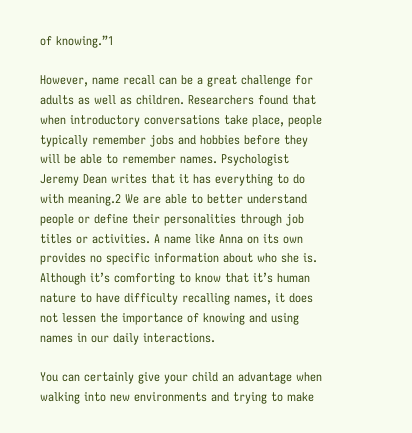of knowing.”1

However, name recall can be a great challenge for adults as well as children. Researchers found that when introductory conversations take place, people typically remember jobs and hobbies before they will be able to remember names. Psychologist Jeremy Dean writes that it has everything to do with meaning.2 We are able to better understand people or define their personalities through job titles or activities. A name like Anna on its own provides no specific information about who she is. Although it’s comforting to know that it’s human nature to have difficulty recalling names, it does not lessen the importance of knowing and using names in our daily interactions.

You can certainly give your child an advantage when walking into new environments and trying to make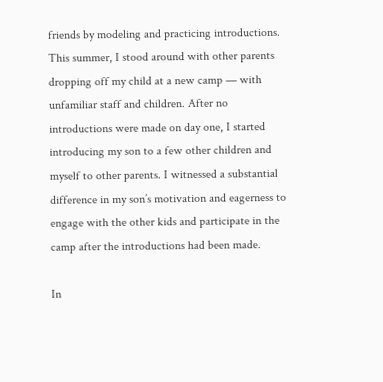friends by modeling and practicing introductions. This summer, I stood around with other parents dropping off my child at a new camp — with unfamiliar staff and children. After no introductions were made on day one, I started introducing my son to a few other children and myself to other parents. I witnessed a substantial difference in my son’s motivation and eagerness to engage with the other kids and participate in the camp after the introductions had been made.

In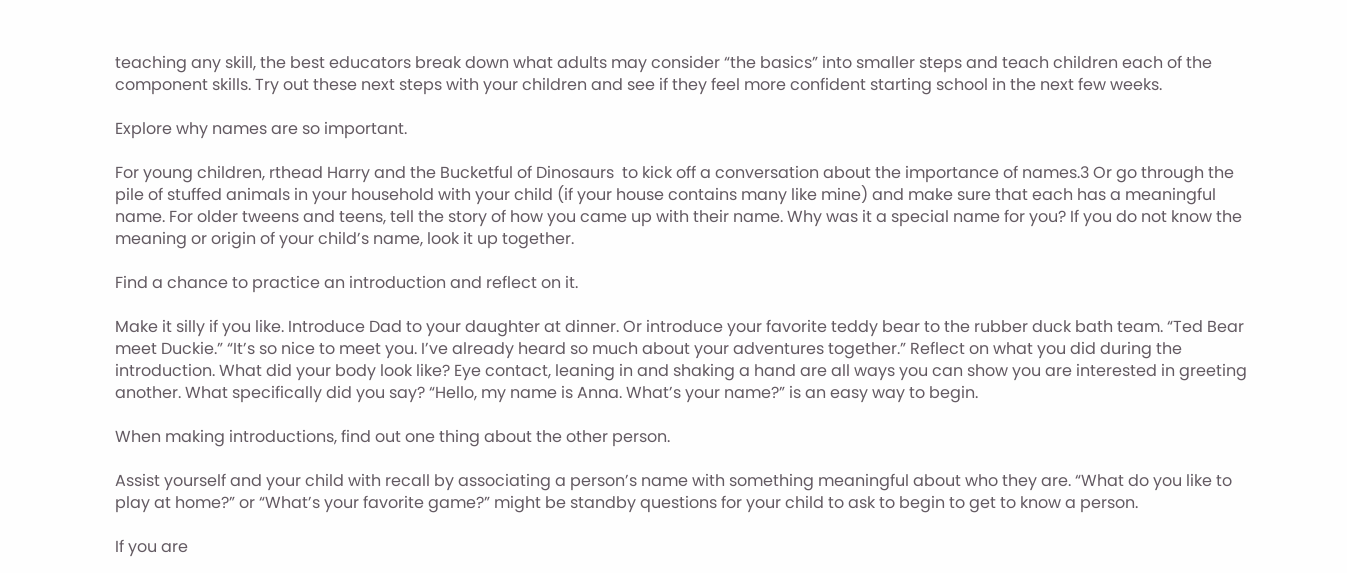teaching any skill, the best educators break down what adults may consider “the basics” into smaller steps and teach children each of the component skills. Try out these next steps with your children and see if they feel more confident starting school in the next few weeks.

Explore why names are so important.

For young children, rthead Harry and the Bucketful of Dinosaurs  to kick off a conversation about the importance of names.3 Or go through the pile of stuffed animals in your household with your child (if your house contains many like mine) and make sure that each has a meaningful name. For older tweens and teens, tell the story of how you came up with their name. Why was it a special name for you? If you do not know the meaning or origin of your child’s name, look it up together.

Find a chance to practice an introduction and reflect on it.

Make it silly if you like. Introduce Dad to your daughter at dinner. Or introduce your favorite teddy bear to the rubber duck bath team. “Ted Bear meet Duckie.” “It’s so nice to meet you. I’ve already heard so much about your adventures together.” Reflect on what you did during the introduction. What did your body look like? Eye contact, leaning in and shaking a hand are all ways you can show you are interested in greeting another. What specifically did you say? “Hello, my name is Anna. What’s your name?” is an easy way to begin.

When making introductions, find out one thing about the other person.

Assist yourself and your child with recall by associating a person’s name with something meaningful about who they are. “What do you like to play at home?” or “What’s your favorite game?” might be standby questions for your child to ask to begin to get to know a person.

If you are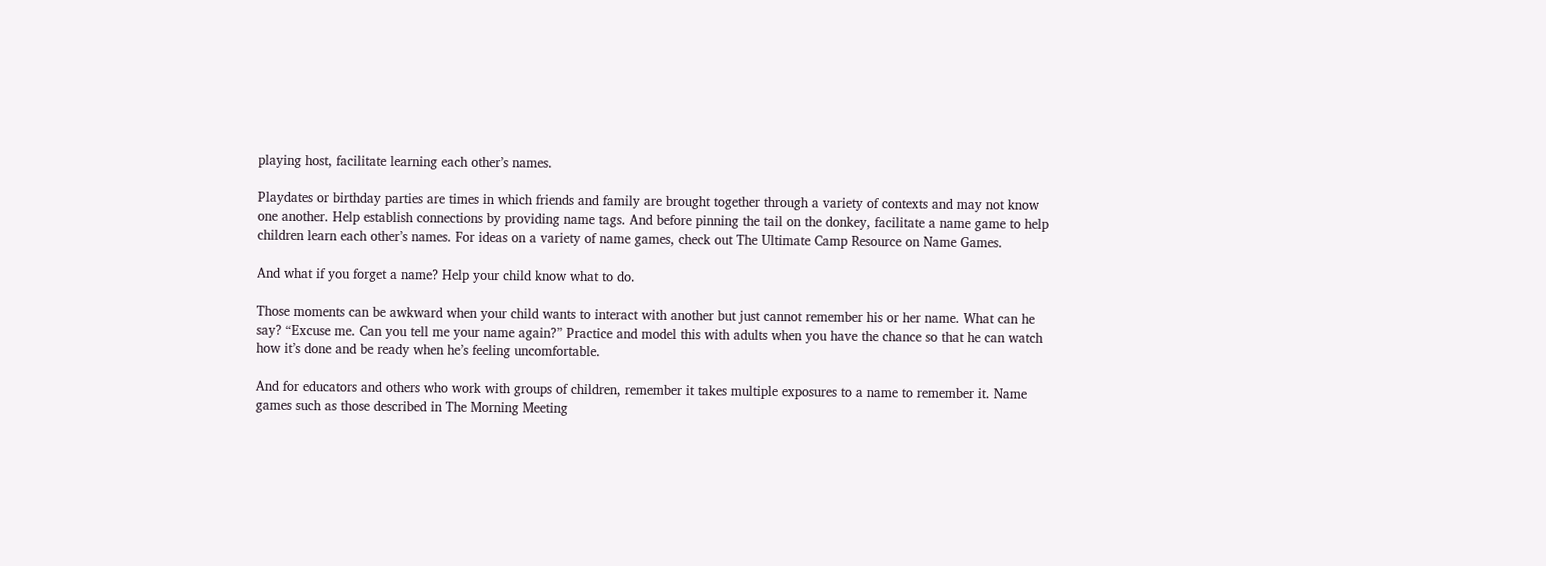playing host, facilitate learning each other’s names.

Playdates or birthday parties are times in which friends and family are brought together through a variety of contexts and may not know one another. Help establish connections by providing name tags. And before pinning the tail on the donkey, facilitate a name game to help children learn each other’s names. For ideas on a variety of name games, check out The Ultimate Camp Resource on Name Games.

And what if you forget a name? Help your child know what to do.

Those moments can be awkward when your child wants to interact with another but just cannot remember his or her name. What can he say? “Excuse me. Can you tell me your name again?” Practice and model this with adults when you have the chance so that he can watch how it’s done and be ready when he’s feeling uncomfortable.

And for educators and others who work with groups of children, remember it takes multiple exposures to a name to remember it. Name games such as those described in The Morning Meeting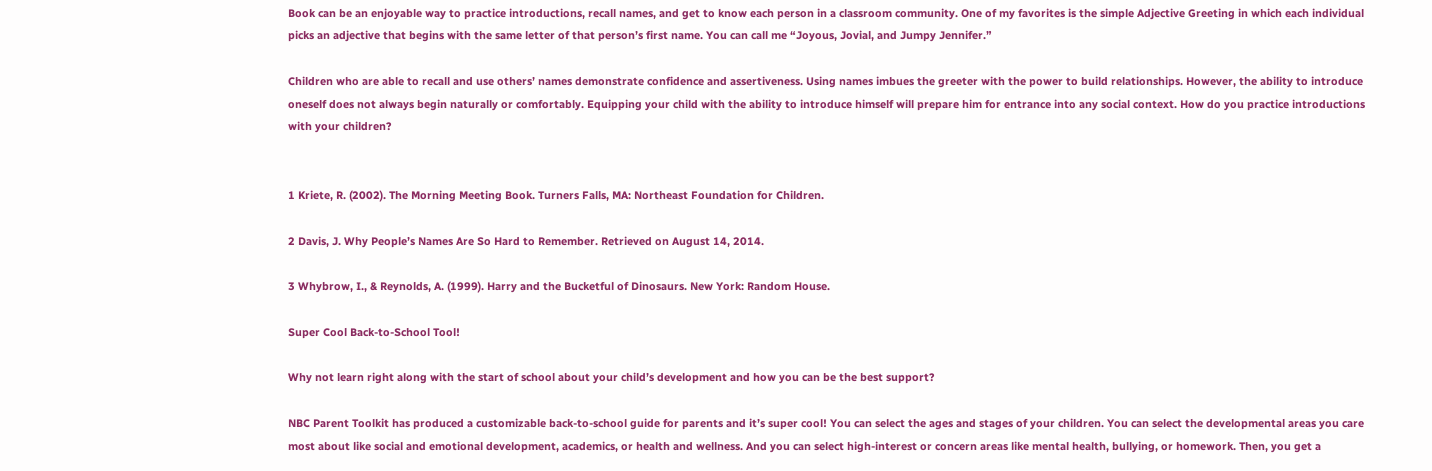Book can be an enjoyable way to practice introductions, recall names, and get to know each person in a classroom community. One of my favorites is the simple Adjective Greeting in which each individual picks an adjective that begins with the same letter of that person’s first name. You can call me “Joyous, Jovial, and Jumpy Jennifer.”

Children who are able to recall and use others’ names demonstrate confidence and assertiveness. Using names imbues the greeter with the power to build relationships. However, the ability to introduce oneself does not always begin naturally or comfortably. Equipping your child with the ability to introduce himself will prepare him for entrance into any social context. How do you practice introductions with your children?


1 Kriete, R. (2002). The Morning Meeting Book. Turners Falls, MA: Northeast Foundation for Children.

2 Davis, J. Why People’s Names Are So Hard to Remember. Retrieved on August 14, 2014.

3 Whybrow, I., & Reynolds, A. (1999). Harry and the Bucketful of Dinosaurs. New York: Random House.

Super Cool Back-to-School Tool!

Why not learn right along with the start of school about your child’s development and how you can be the best support?

NBC Parent Toolkit has produced a customizable back-to-school guide for parents and it’s super cool! You can select the ages and stages of your children. You can select the developmental areas you care most about like social and emotional development, academics, or health and wellness. And you can select high-interest or concern areas like mental health, bullying, or homework. Then, you get a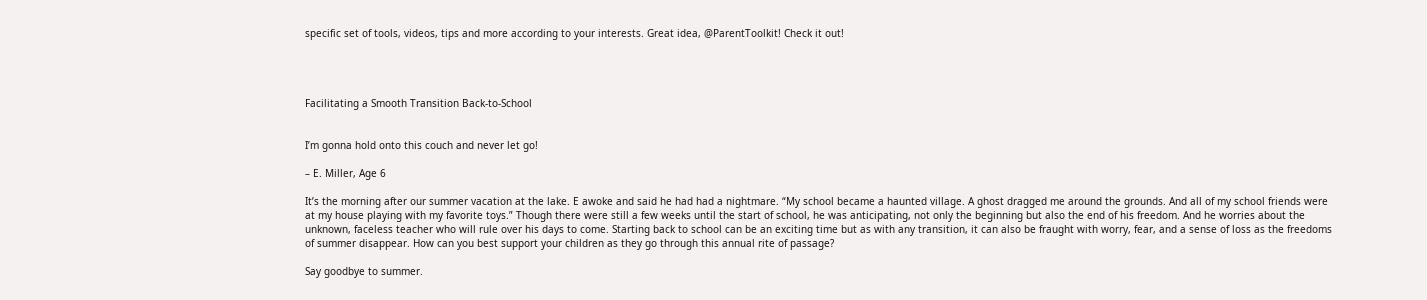specific set of tools, videos, tips and more according to your interests. Great idea, @ParentToolkit! Check it out!




Facilitating a Smooth Transition Back-to-School


I’m gonna hold onto this couch and never let go!

– E. Miller, Age 6

It’s the morning after our summer vacation at the lake. E awoke and said he had had a nightmare. “My school became a haunted village. A ghost dragged me around the grounds. And all of my school friends were at my house playing with my favorite toys.” Though there were still a few weeks until the start of school, he was anticipating, not only the beginning but also the end of his freedom. And he worries about the unknown, faceless teacher who will rule over his days to come. Starting back to school can be an exciting time but as with any transition, it can also be fraught with worry, fear, and a sense of loss as the freedoms of summer disappear. How can you best support your children as they go through this annual rite of passage?

Say goodbye to summer.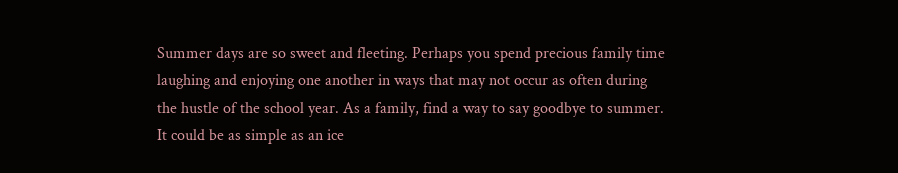Summer days are so sweet and fleeting. Perhaps you spend precious family time laughing and enjoying one another in ways that may not occur as often during the hustle of the school year. As a family, find a way to say goodbye to summer. It could be as simple as an ice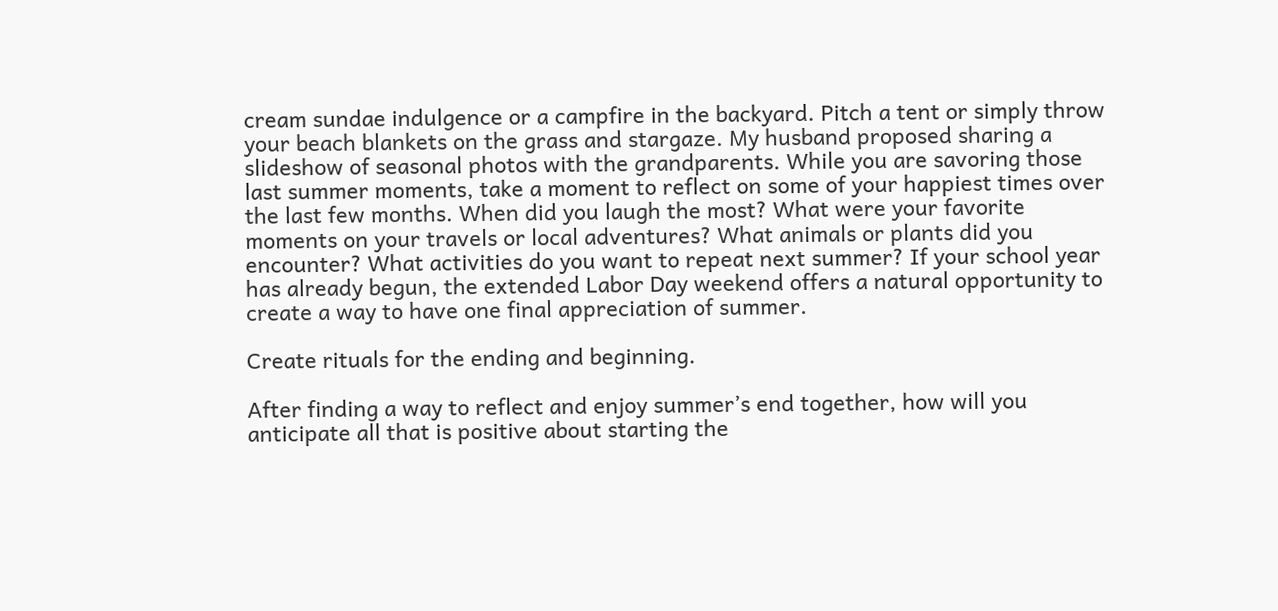cream sundae indulgence or a campfire in the backyard. Pitch a tent or simply throw your beach blankets on the grass and stargaze. My husband proposed sharing a slideshow of seasonal photos with the grandparents. While you are savoring those last summer moments, take a moment to reflect on some of your happiest times over the last few months. When did you laugh the most? What were your favorite moments on your travels or local adventures? What animals or plants did you encounter? What activities do you want to repeat next summer? If your school year has already begun, the extended Labor Day weekend offers a natural opportunity to create a way to have one final appreciation of summer.

Create rituals for the ending and beginning.

After finding a way to reflect and enjoy summer’s end together, how will you anticipate all that is positive about starting the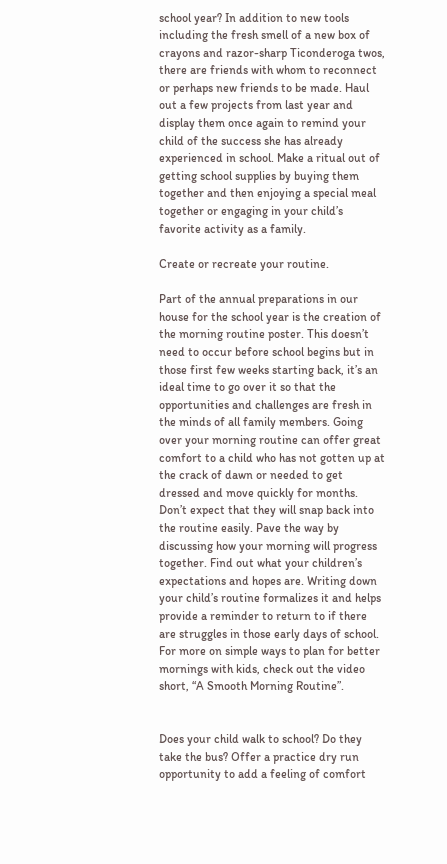school year? In addition to new tools including the fresh smell of a new box of crayons and razor-sharp Ticonderoga twos, there are friends with whom to reconnect or perhaps new friends to be made. Haul out a few projects from last year and display them once again to remind your child of the success she has already experienced in school. Make a ritual out of getting school supplies by buying them together and then enjoying a special meal together or engaging in your child’s favorite activity as a family.

Create or recreate your routine.

Part of the annual preparations in our house for the school year is the creation of the morning routine poster. This doesn’t need to occur before school begins but in those first few weeks starting back, it’s an ideal time to go over it so that the opportunities and challenges are fresh in the minds of all family members. Going over your morning routine can offer great comfort to a child who has not gotten up at the crack of dawn or needed to get dressed and move quickly for months. Don’t expect that they will snap back into the routine easily. Pave the way by discussing how your morning will progress together. Find out what your children’s expectations and hopes are. Writing down your child’s routine formalizes it and helps provide a reminder to return to if there are struggles in those early days of school. For more on simple ways to plan for better mornings with kids, check out the video short, “A Smooth Morning Routine”.


Does your child walk to school? Do they take the bus? Offer a practice dry run opportunity to add a feeling of comfort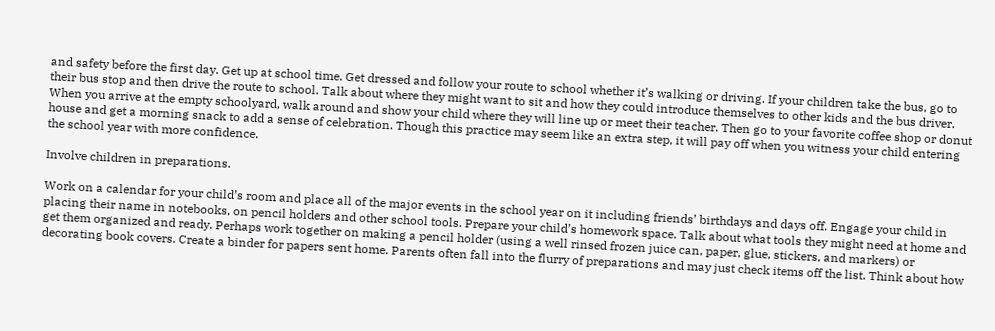and safety before the first day. Get up at school time. Get dressed and follow your route to school whether it’s walking or driving. If your children take the bus, go to their bus stop and then drive the route to school. Talk about where they might want to sit and how they could introduce themselves to other kids and the bus driver. When you arrive at the empty schoolyard, walk around and show your child where they will line up or meet their teacher. Then go to your favorite coffee shop or donut house and get a morning snack to add a sense of celebration. Though this practice may seem like an extra step, it will pay off when you witness your child entering the school year with more confidence.

Involve children in preparations.

Work on a calendar for your child’s room and place all of the major events in the school year on it including friends’ birthdays and days off. Engage your child in placing their name in notebooks, on pencil holders and other school tools. Prepare your child’s homework space. Talk about what tools they might need at home and get them organized and ready. Perhaps work together on making a pencil holder (using a well rinsed frozen juice can, paper, glue, stickers, and markers) or decorating book covers. Create a binder for papers sent home. Parents often fall into the flurry of preparations and may just check items off the list. Think about how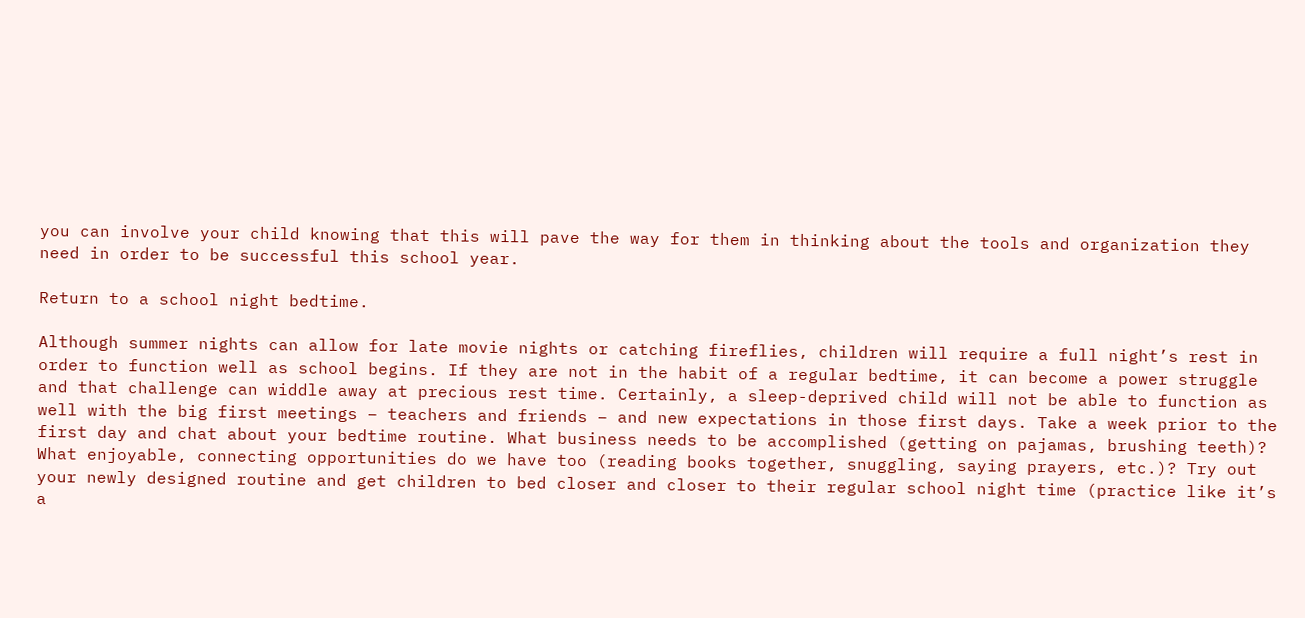you can involve your child knowing that this will pave the way for them in thinking about the tools and organization they need in order to be successful this school year.

Return to a school night bedtime.

Although summer nights can allow for late movie nights or catching fireflies, children will require a full night’s rest in order to function well as school begins. If they are not in the habit of a regular bedtime, it can become a power struggle and that challenge can widdle away at precious rest time. Certainly, a sleep-deprived child will not be able to function as well with the big first meetings – teachers and friends – and new expectations in those first days. Take a week prior to the first day and chat about your bedtime routine. What business needs to be accomplished (getting on pajamas, brushing teeth)? What enjoyable, connecting opportunities do we have too (reading books together, snuggling, saying prayers, etc.)? Try out your newly designed routine and get children to bed closer and closer to their regular school night time (practice like it’s a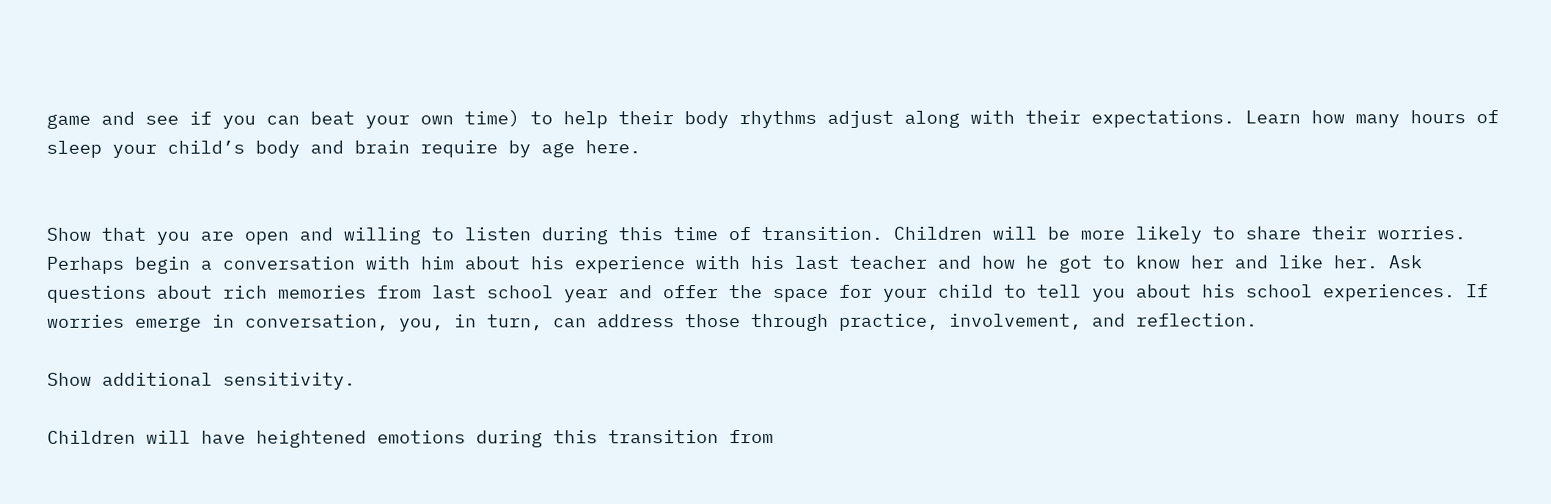game and see if you can beat your own time) to help their body rhythms adjust along with their expectations. Learn how many hours of sleep your child’s body and brain require by age here.


Show that you are open and willing to listen during this time of transition. Children will be more likely to share their worries. Perhaps begin a conversation with him about his experience with his last teacher and how he got to know her and like her. Ask questions about rich memories from last school year and offer the space for your child to tell you about his school experiences. If worries emerge in conversation, you, in turn, can address those through practice, involvement, and reflection.

Show additional sensitivity.

Children will have heightened emotions during this transition from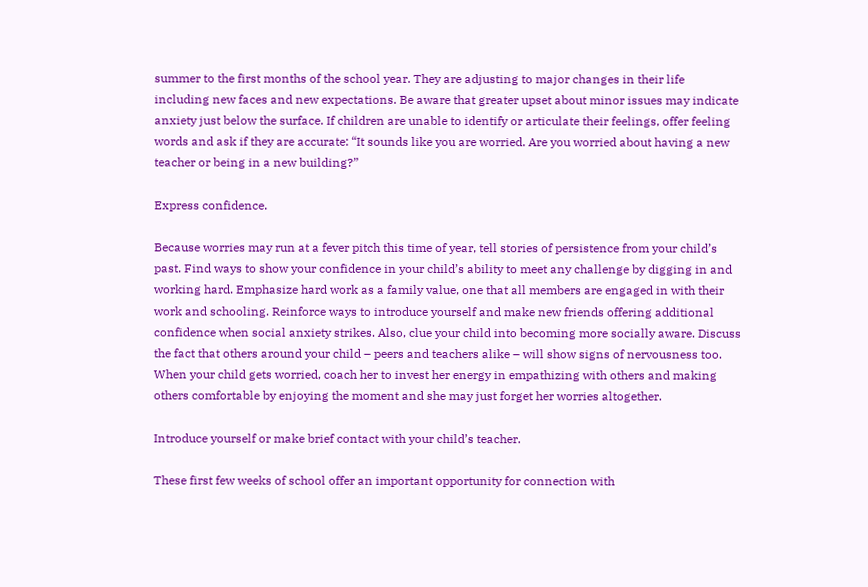summer to the first months of the school year. They are adjusting to major changes in their life including new faces and new expectations. Be aware that greater upset about minor issues may indicate anxiety just below the surface. If children are unable to identify or articulate their feelings, offer feeling words and ask if they are accurate: “It sounds like you are worried. Are you worried about having a new teacher or being in a new building?”

Express confidence.

Because worries may run at a fever pitch this time of year, tell stories of persistence from your child’s past. Find ways to show your confidence in your child’s ability to meet any challenge by digging in and working hard. Emphasize hard work as a family value, one that all members are engaged in with their work and schooling. Reinforce ways to introduce yourself and make new friends offering additional confidence when social anxiety strikes. Also, clue your child into becoming more socially aware. Discuss the fact that others around your child – peers and teachers alike – will show signs of nervousness too. When your child gets worried, coach her to invest her energy in empathizing with others and making others comfortable by enjoying the moment and she may just forget her worries altogether.

Introduce yourself or make brief contact with your child’s teacher.

These first few weeks of school offer an important opportunity for connection with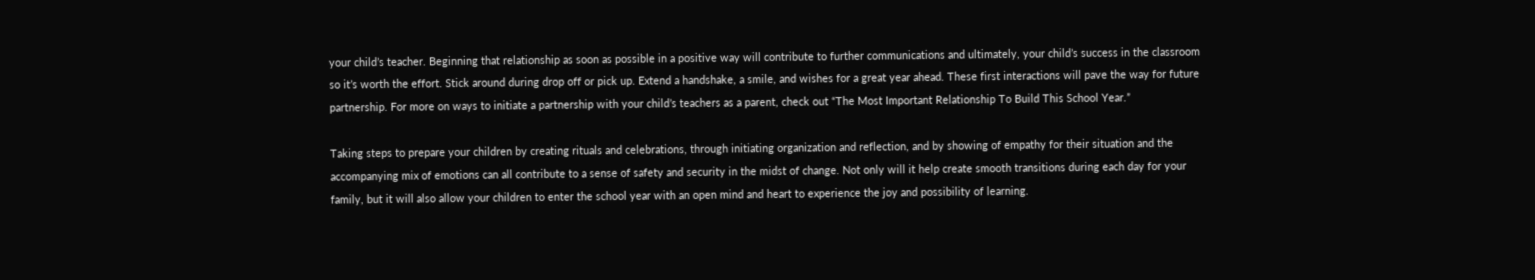your child’s teacher. Beginning that relationship as soon as possible in a positive way will contribute to further communications and ultimately, your child’s success in the classroom so it’s worth the effort. Stick around during drop off or pick up. Extend a handshake, a smile, and wishes for a great year ahead. These first interactions will pave the way for future partnership. For more on ways to initiate a partnership with your child’s teachers as a parent, check out “The Most Important Relationship To Build This School Year.”

Taking steps to prepare your children by creating rituals and celebrations, through initiating organization and reflection, and by showing of empathy for their situation and the accompanying mix of emotions can all contribute to a sense of safety and security in the midst of change. Not only will it help create smooth transitions during each day for your family, but it will also allow your children to enter the school year with an open mind and heart to experience the joy and possibility of learning.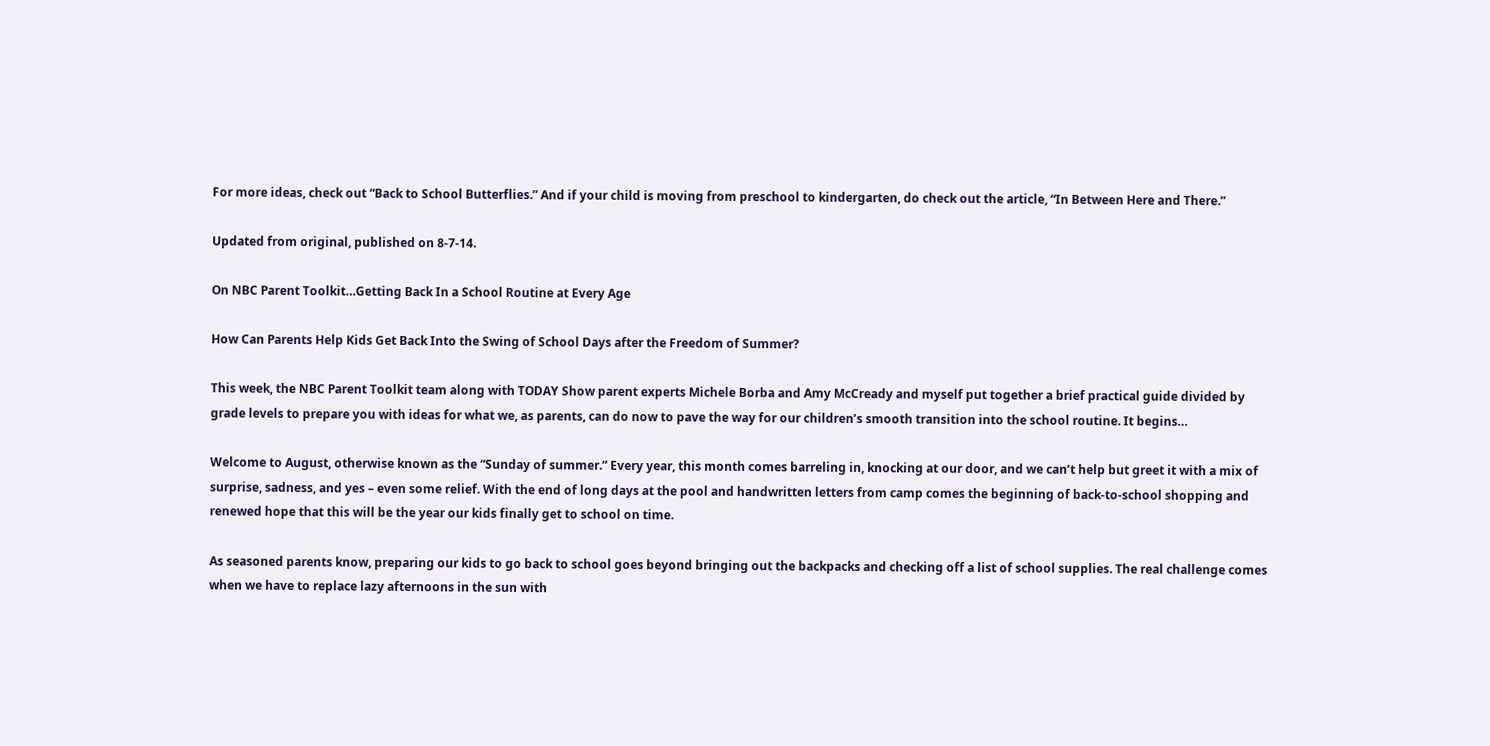For more ideas, check out “Back to School Butterflies.” And if your child is moving from preschool to kindergarten, do check out the article, “In Between Here and There.”

Updated from original, published on 8-7-14.

On NBC Parent Toolkit…Getting Back In a School Routine at Every Age

How Can Parents Help Kids Get Back Into the Swing of School Days after the Freedom of Summer?

This week, the NBC Parent Toolkit team along with TODAY Show parent experts Michele Borba and Amy McCready and myself put together a brief practical guide divided by grade levels to prepare you with ideas for what we, as parents, can do now to pave the way for our children’s smooth transition into the school routine. It begins…

Welcome to August, otherwise known as the “Sunday of summer.” Every year, this month comes barreling in, knocking at our door, and we can’t help but greet it with a mix of surprise, sadness, and yes – even some relief. With the end of long days at the pool and handwritten letters from camp comes the beginning of back-to-school shopping and renewed hope that this will be the year our kids finally get to school on time.

As seasoned parents know, preparing our kids to go back to school goes beyond bringing out the backpacks and checking off a list of school supplies. The real challenge comes when we have to replace lazy afternoons in the sun with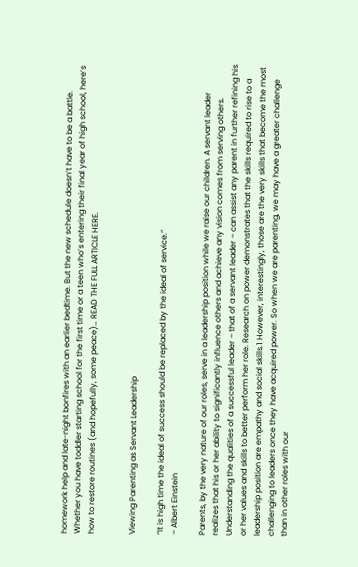homework help and late-night bonfires with an earlier bedtime. But the new schedule doesn’t have to be a battle. Whether you have toddler starting school for the first time or a teen who’s entering their final year of high school, here’s how to restore routines (and hopefully, some peace)… READ THE FULL ARTICLE HERE.


Viewing Parenting as Servant Leadership

“It is high time the ideal of success should be replaced by the ideal of service.”
– Albert Einstein

Parents, by the very nature of our roles, serve in a leadership position while we raise our children. A servant leader realizes that his or her ability to significantly influence others and achieve any vision comes from serving others. Understanding the qualities of a successful leader – that of a servant leader – can assist any parent in further refining his or her values and skills to better perform her role. Research on power demonstrates that the skills required to rise to a leadership position are empathy and social skills.1 However, interestingly, those are the very skills that become the most challenging to leaders once they have acquired power. So when we are parenting, we may have a greater challenge than in other roles with our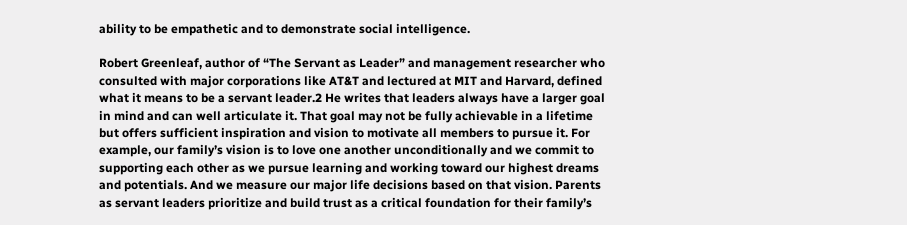ability to be empathetic and to demonstrate social intelligence.

Robert Greenleaf, author of “The Servant as Leader” and management researcher who consulted with major corporations like AT&T and lectured at MIT and Harvard, defined what it means to be a servant leader.2 He writes that leaders always have a larger goal in mind and can well articulate it. That goal may not be fully achievable in a lifetime but offers sufficient inspiration and vision to motivate all members to pursue it. For example, our family’s vision is to love one another unconditionally and we commit to supporting each other as we pursue learning and working toward our highest dreams and potentials. And we measure our major life decisions based on that vision. Parents as servant leaders prioritize and build trust as a critical foundation for their family’s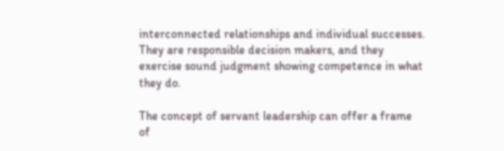interconnected relationships and individual successes. They are responsible decision makers, and they exercise sound judgment showing competence in what they do.

The concept of servant leadership can offer a frame of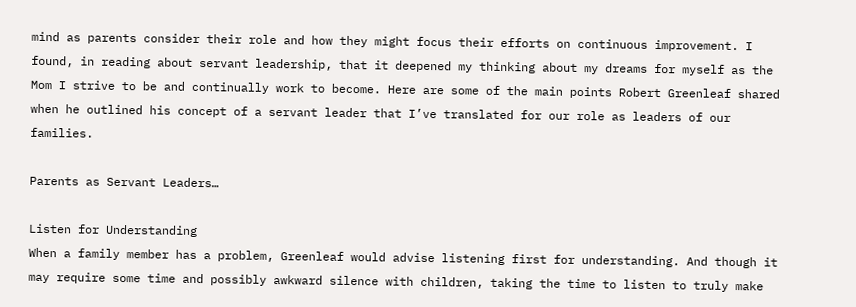mind as parents consider their role and how they might focus their efforts on continuous improvement. I found, in reading about servant leadership, that it deepened my thinking about my dreams for myself as the Mom I strive to be and continually work to become. Here are some of the main points Robert Greenleaf shared when he outlined his concept of a servant leader that I’ve translated for our role as leaders of our families.

Parents as Servant Leaders…

Listen for Understanding
When a family member has a problem, Greenleaf would advise listening first for understanding. And though it may require some time and possibly awkward silence with children, taking the time to listen to truly make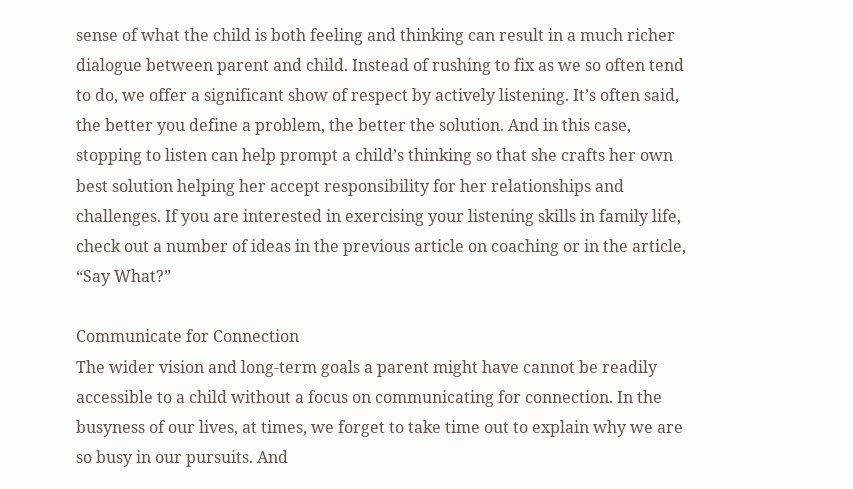sense of what the child is both feeling and thinking can result in a much richer dialogue between parent and child. Instead of rushing to fix as we so often tend to do, we offer a significant show of respect by actively listening. It’s often said, the better you define a problem, the better the solution. And in this case, stopping to listen can help prompt a child’s thinking so that she crafts her own best solution helping her accept responsibility for her relationships and challenges. If you are interested in exercising your listening skills in family life, check out a number of ideas in the previous article on coaching or in the article, “Say What?”

Communicate for Connection
The wider vision and long-term goals a parent might have cannot be readily accessible to a child without a focus on communicating for connection. In the busyness of our lives, at times, we forget to take time out to explain why we are so busy in our pursuits. And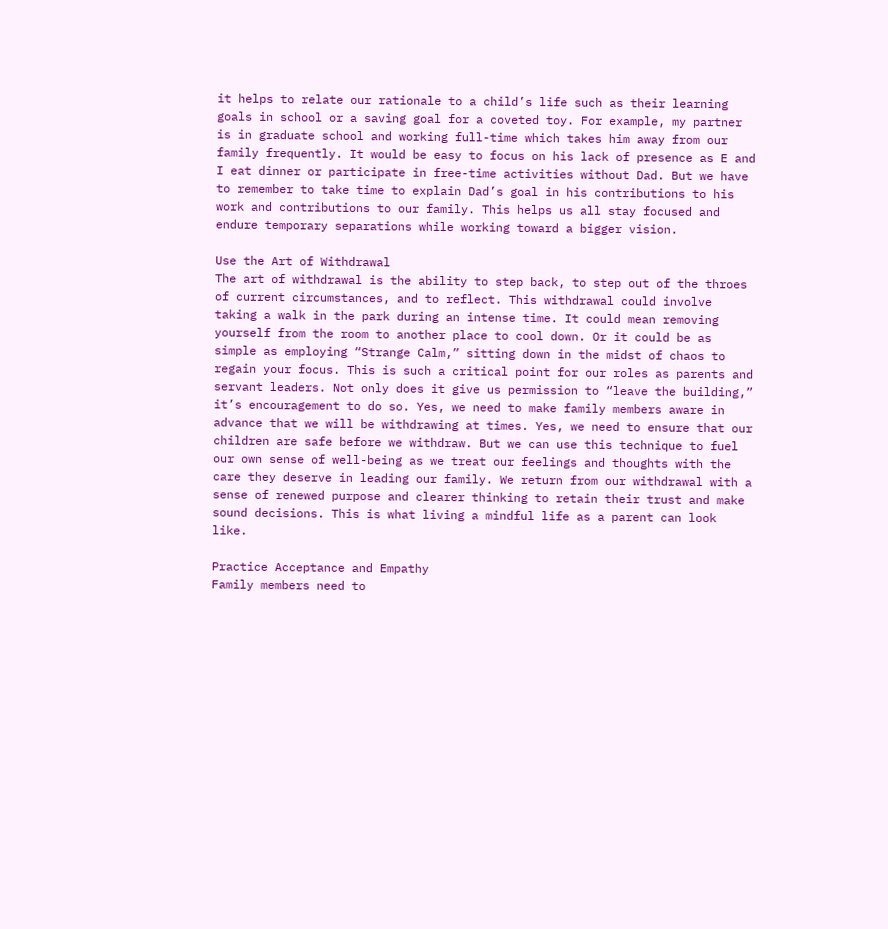it helps to relate our rationale to a child’s life such as their learning goals in school or a saving goal for a coveted toy. For example, my partner is in graduate school and working full-time which takes him away from our family frequently. It would be easy to focus on his lack of presence as E and I eat dinner or participate in free-time activities without Dad. But we have to remember to take time to explain Dad’s goal in his contributions to his work and contributions to our family. This helps us all stay focused and endure temporary separations while working toward a bigger vision.

Use the Art of Withdrawal
The art of withdrawal is the ability to step back, to step out of the throes of current circumstances, and to reflect. This withdrawal could involve taking a walk in the park during an intense time. It could mean removing yourself from the room to another place to cool down. Or it could be as simple as employing “Strange Calm,” sitting down in the midst of chaos to regain your focus. This is such a critical point for our roles as parents and servant leaders. Not only does it give us permission to “leave the building,” it’s encouragement to do so. Yes, we need to make family members aware in advance that we will be withdrawing at times. Yes, we need to ensure that our children are safe before we withdraw. But we can use this technique to fuel our own sense of well-being as we treat our feelings and thoughts with the care they deserve in leading our family. We return from our withdrawal with a sense of renewed purpose and clearer thinking to retain their trust and make sound decisions. This is what living a mindful life as a parent can look like.

Practice Acceptance and Empathy
Family members need to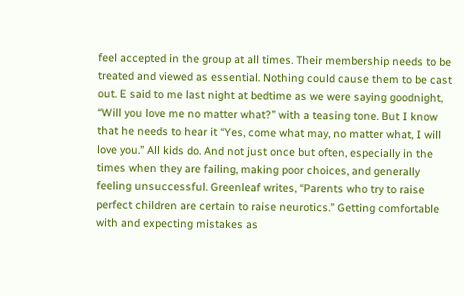feel accepted in the group at all times. Their membership needs to be treated and viewed as essential. Nothing could cause them to be cast out. E said to me last night at bedtime as we were saying goodnight, “Will you love me no matter what?” with a teasing tone. But I know that he needs to hear it “Yes, come what may, no matter what, I will love you.” All kids do. And not just once but often, especially in the times when they are failing, making poor choices, and generally feeling unsuccessful. Greenleaf writes, “Parents who try to raise perfect children are certain to raise neurotics.” Getting comfortable with and expecting mistakes as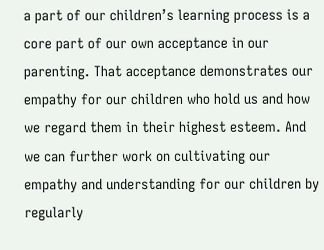a part of our children’s learning process is a core part of our own acceptance in our parenting. That acceptance demonstrates our empathy for our children who hold us and how we regard them in their highest esteem. And we can further work on cultivating our empathy and understanding for our children by regularly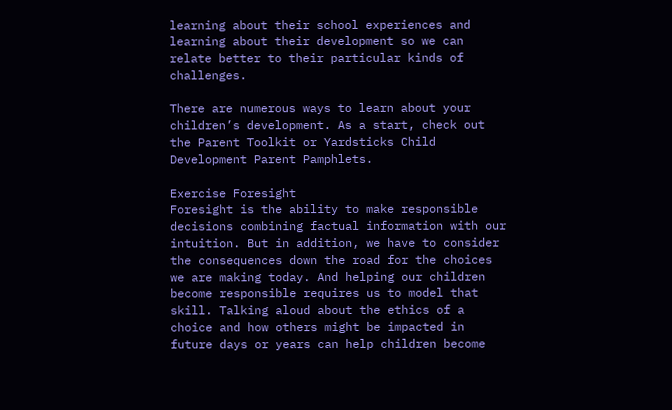learning about their school experiences and learning about their development so we can relate better to their particular kinds of challenges.

There are numerous ways to learn about your children’s development. As a start, check out the Parent Toolkit or Yardsticks Child Development Parent Pamphlets.

Exercise Foresight
Foresight is the ability to make responsible decisions combining factual information with our intuition. But in addition, we have to consider the consequences down the road for the choices we are making today. And helping our children become responsible requires us to model that skill. Talking aloud about the ethics of a choice and how others might be impacted in future days or years can help children become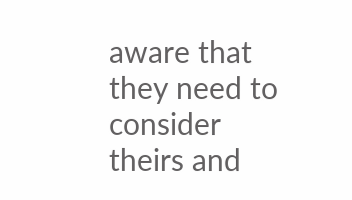aware that they need to consider theirs and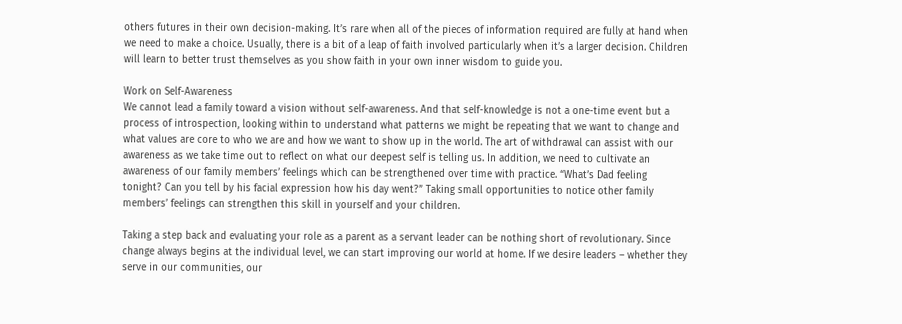others futures in their own decision-making. It’s rare when all of the pieces of information required are fully at hand when we need to make a choice. Usually, there is a bit of a leap of faith involved particularly when it’s a larger decision. Children will learn to better trust themselves as you show faith in your own inner wisdom to guide you.

Work on Self-Awareness
We cannot lead a family toward a vision without self-awareness. And that self-knowledge is not a one-time event but a process of introspection, looking within to understand what patterns we might be repeating that we want to change and what values are core to who we are and how we want to show up in the world. The art of withdrawal can assist with our awareness as we take time out to reflect on what our deepest self is telling us. In addition, we need to cultivate an awareness of our family members’ feelings which can be strengthened over time with practice. “What’s Dad feeling tonight? Can you tell by his facial expression how his day went?” Taking small opportunities to notice other family members’ feelings can strengthen this skill in yourself and your children.

Taking a step back and evaluating your role as a parent as a servant leader can be nothing short of revolutionary. Since change always begins at the individual level, we can start improving our world at home. If we desire leaders – whether they serve in our communities, our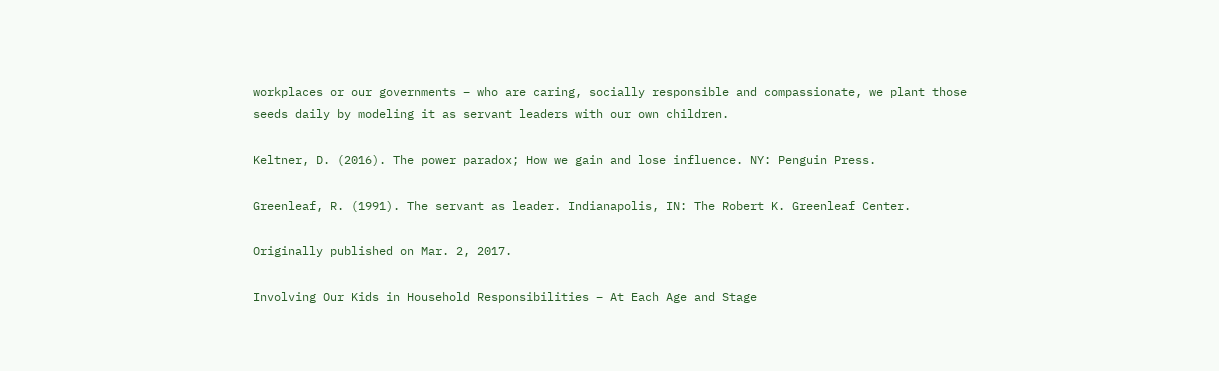workplaces or our governments – who are caring, socially responsible and compassionate, we plant those seeds daily by modeling it as servant leaders with our own children.

Keltner, D. (2016). The power paradox; How we gain and lose influence. NY: Penguin Press.

Greenleaf, R. (1991). The servant as leader. Indianapolis, IN: The Robert K. Greenleaf Center.

Originally published on Mar. 2, 2017.

Involving Our Kids in Household Responsibilities – At Each Age and Stage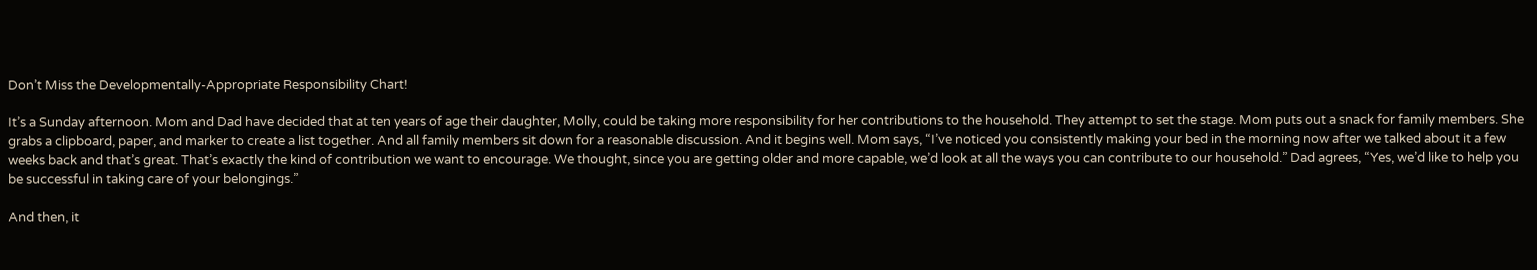Don’t Miss the Developmentally-Appropriate Responsibility Chart!

It’s a Sunday afternoon. Mom and Dad have decided that at ten years of age their daughter, Molly, could be taking more responsibility for her contributions to the household. They attempt to set the stage. Mom puts out a snack for family members. She grabs a clipboard, paper, and marker to create a list together. And all family members sit down for a reasonable discussion. And it begins well. Mom says, “I’ve noticed you consistently making your bed in the morning now after we talked about it a few weeks back and that’s great. That’s exactly the kind of contribution we want to encourage. We thought, since you are getting older and more capable, we’d look at all the ways you can contribute to our household.” Dad agrees, “Yes, we’d like to help you be successful in taking care of your belongings.”

And then, it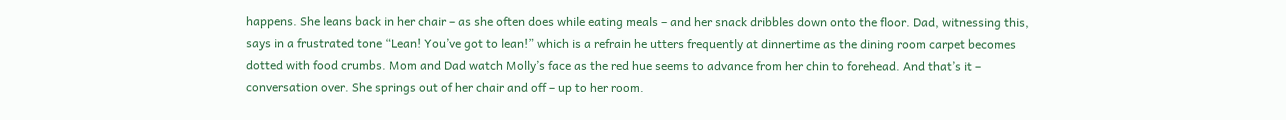happens. She leans back in her chair – as she often does while eating meals – and her snack dribbles down onto the floor. Dad, witnessing this, says in a frustrated tone “Lean! You’ve got to lean!” which is a refrain he utters frequently at dinnertime as the dining room carpet becomes dotted with food crumbs. Mom and Dad watch Molly’s face as the red hue seems to advance from her chin to forehead. And that’s it – conversation over. She springs out of her chair and off – up to her room.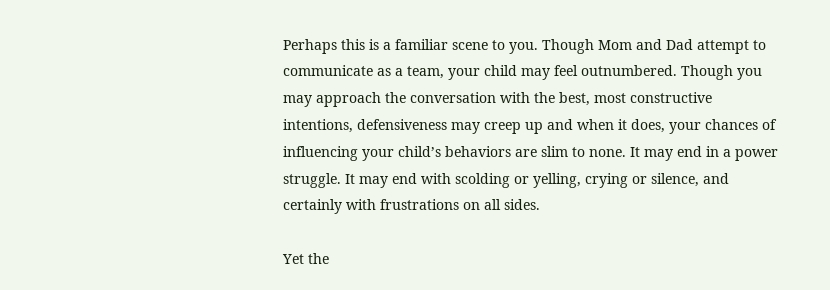Perhaps this is a familiar scene to you. Though Mom and Dad attempt to communicate as a team, your child may feel outnumbered. Though you may approach the conversation with the best, most constructive intentions, defensiveness may creep up and when it does, your chances of influencing your child’s behaviors are slim to none. It may end in a power struggle. It may end with scolding or yelling, crying or silence, and certainly with frustrations on all sides.

Yet the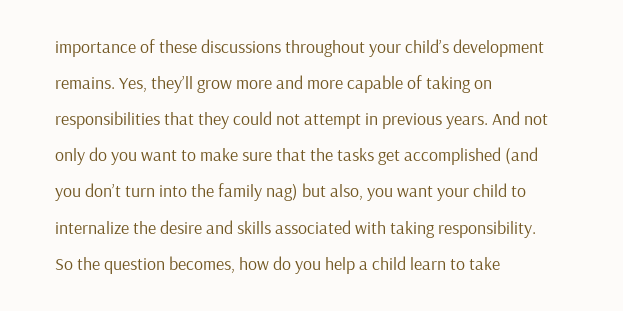importance of these discussions throughout your child’s development remains. Yes, they’ll grow more and more capable of taking on responsibilities that they could not attempt in previous years. And not only do you want to make sure that the tasks get accomplished (and you don’t turn into the family nag) but also, you want your child to internalize the desire and skills associated with taking responsibility. So the question becomes, how do you help a child learn to take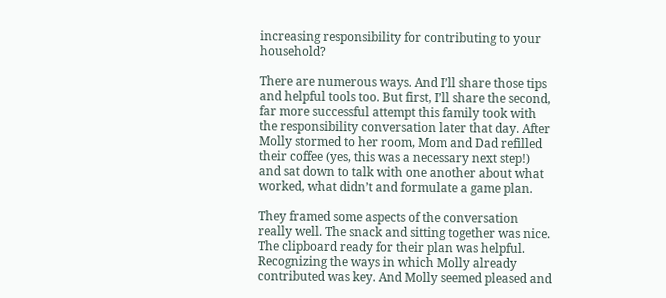increasing responsibility for contributing to your household?

There are numerous ways. And I’ll share those tips and helpful tools too. But first, I’ll share the second, far more successful attempt this family took with the responsibility conversation later that day. After Molly stormed to her room, Mom and Dad refilled their coffee (yes, this was a necessary next step!) and sat down to talk with one another about what worked, what didn’t and formulate a game plan.

They framed some aspects of the conversation really well. The snack and sitting together was nice. The clipboard ready for their plan was helpful. Recognizing the ways in which Molly already contributed was key. And Molly seemed pleased and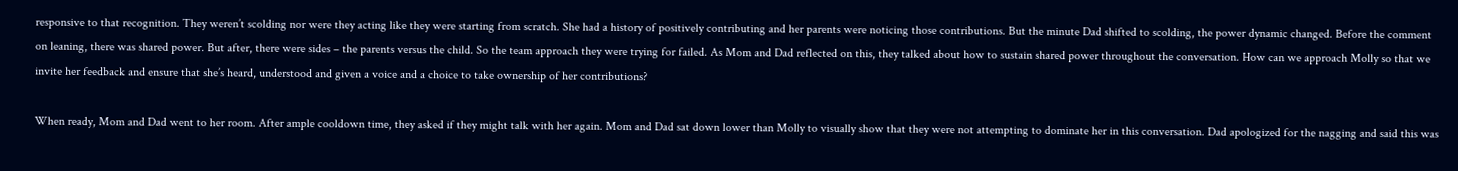responsive to that recognition. They weren’t scolding nor were they acting like they were starting from scratch. She had a history of positively contributing and her parents were noticing those contributions. But the minute Dad shifted to scolding, the power dynamic changed. Before the comment on leaning, there was shared power. But after, there were sides – the parents versus the child. So the team approach they were trying for failed. As Mom and Dad reflected on this, they talked about how to sustain shared power throughout the conversation. How can we approach Molly so that we invite her feedback and ensure that she’s heard, understood and given a voice and a choice to take ownership of her contributions?

When ready, Mom and Dad went to her room. After ample cooldown time, they asked if they might talk with her again. Mom and Dad sat down lower than Molly to visually show that they were not attempting to dominate her in this conversation. Dad apologized for the nagging and said this was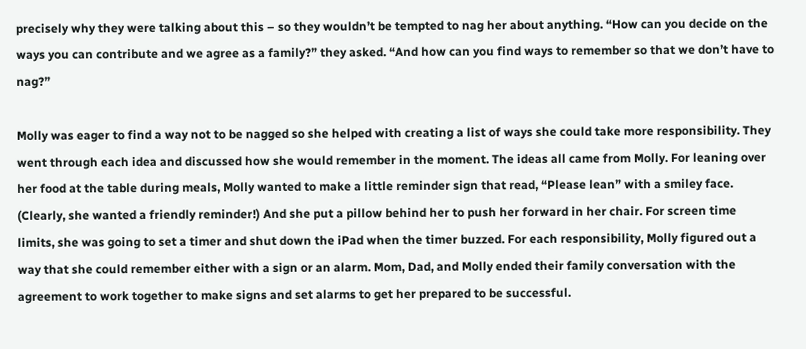precisely why they were talking about this – so they wouldn’t be tempted to nag her about anything. “How can you decide on the ways you can contribute and we agree as a family?” they asked. “And how can you find ways to remember so that we don’t have to nag?”

Molly was eager to find a way not to be nagged so she helped with creating a list of ways she could take more responsibility. They went through each idea and discussed how she would remember in the moment. The ideas all came from Molly. For leaning over her food at the table during meals, Molly wanted to make a little reminder sign that read, “Please lean” with a smiley face. (Clearly, she wanted a friendly reminder!) And she put a pillow behind her to push her forward in her chair. For screen time limits, she was going to set a timer and shut down the iPad when the timer buzzed. For each responsibility, Molly figured out a way that she could remember either with a sign or an alarm. Mom, Dad, and Molly ended their family conversation with the agreement to work together to make signs and set alarms to get her prepared to be successful.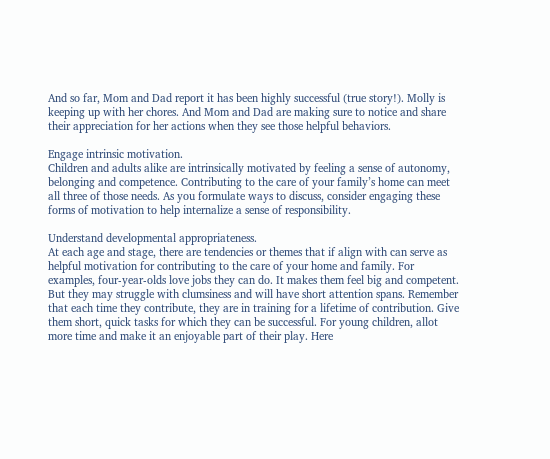And so far, Mom and Dad report it has been highly successful (true story!). Molly is keeping up with her chores. And Mom and Dad are making sure to notice and share their appreciation for her actions when they see those helpful behaviors.

Engage intrinsic motivation.
Children and adults alike are intrinsically motivated by feeling a sense of autonomy, belonging and competence. Contributing to the care of your family’s home can meet all three of those needs. As you formulate ways to discuss, consider engaging these forms of motivation to help internalize a sense of responsibility.

Understand developmental appropriateness.
At each age and stage, there are tendencies or themes that if align with can serve as helpful motivation for contributing to the care of your home and family. For examples, four-year-olds love jobs they can do. It makes them feel big and competent. But they may struggle with clumsiness and will have short attention spans. Remember that each time they contribute, they are in training for a lifetime of contribution. Give them short, quick tasks for which they can be successful. For young children, allot more time and make it an enjoyable part of their play. Here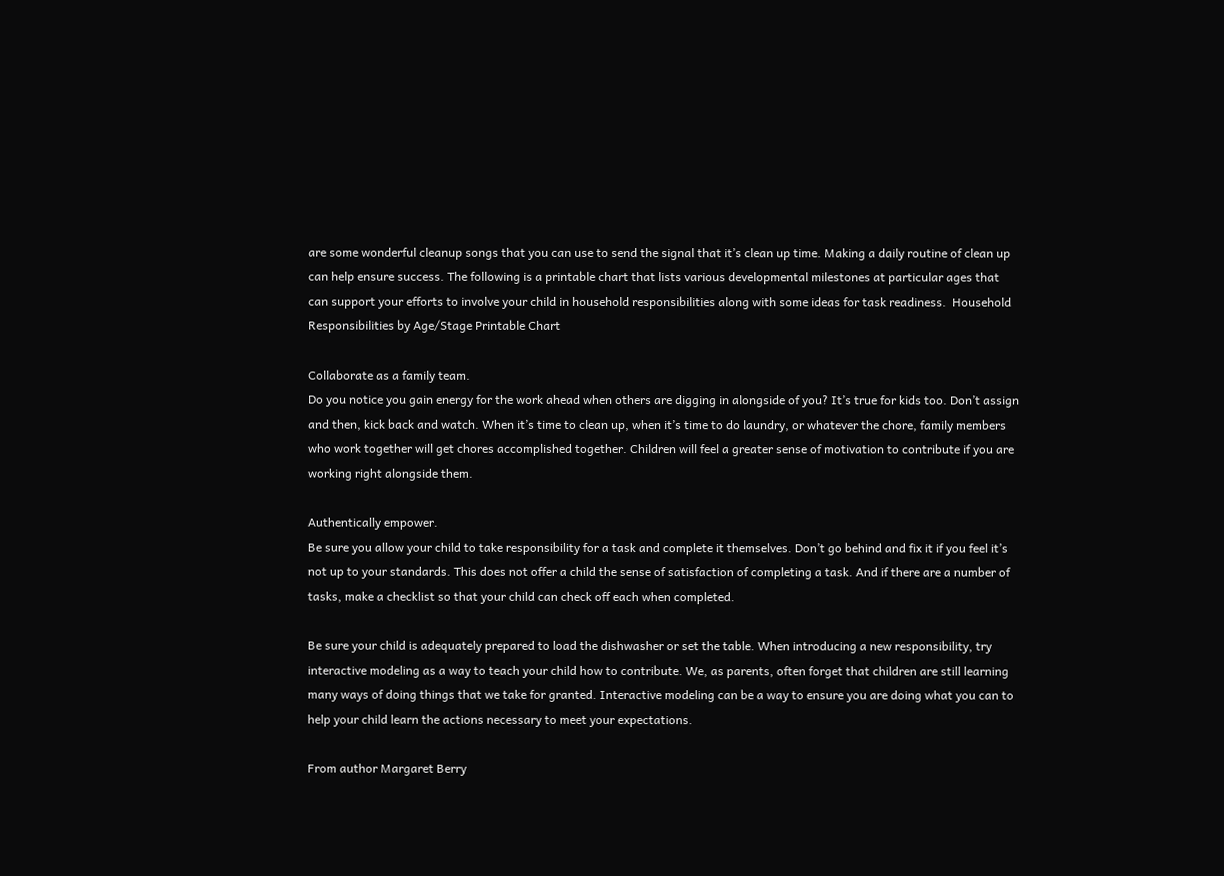are some wonderful cleanup songs that you can use to send the signal that it’s clean up time. Making a daily routine of clean up can help ensure success. The following is a printable chart that lists various developmental milestones at particular ages that can support your efforts to involve your child in household responsibilities along with some ideas for task readiness.  Household Responsibilities by Age/Stage Printable Chart

Collaborate as a family team.
Do you notice you gain energy for the work ahead when others are digging in alongside of you? It’s true for kids too. Don’t assign and then, kick back and watch. When it’s time to clean up, when it’s time to do laundry, or whatever the chore, family members who work together will get chores accomplished together. Children will feel a greater sense of motivation to contribute if you are working right alongside them.

Authentically empower.
Be sure you allow your child to take responsibility for a task and complete it themselves. Don’t go behind and fix it if you feel it’s not up to your standards. This does not offer a child the sense of satisfaction of completing a task. And if there are a number of tasks, make a checklist so that your child can check off each when completed.

Be sure your child is adequately prepared to load the dishwasher or set the table. When introducing a new responsibility, try interactive modeling as a way to teach your child how to contribute. We, as parents, often forget that children are still learning many ways of doing things that we take for granted. Interactive modeling can be a way to ensure you are doing what you can to help your child learn the actions necessary to meet your expectations.

From author Margaret Berry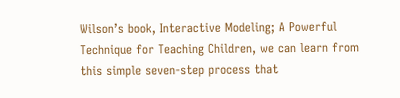Wilson’s book, Interactive Modeling; A Powerful Technique for Teaching Children, we can learn from this simple seven-step process that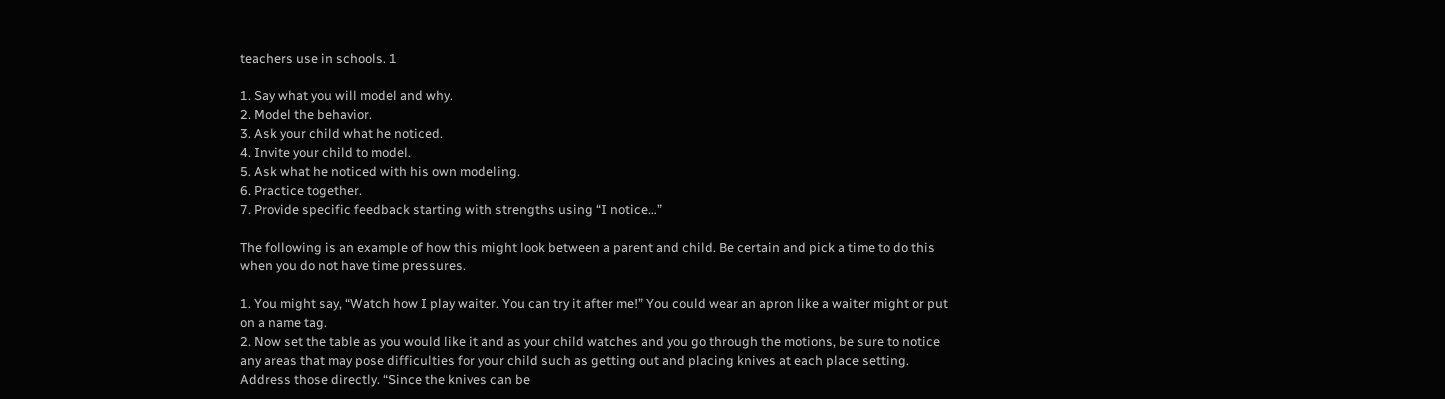teachers use in schools. 1

1. Say what you will model and why.
2. Model the behavior.
3. Ask your child what he noticed.
4. Invite your child to model.
5. Ask what he noticed with his own modeling.
6. Practice together.
7. Provide specific feedback starting with strengths using “I notice…”

The following is an example of how this might look between a parent and child. Be certain and pick a time to do this when you do not have time pressures.

1. You might say, “Watch how I play waiter. You can try it after me!” You could wear an apron like a waiter might or put on a name tag.
2. Now set the table as you would like it and as your child watches and you go through the motions, be sure to notice any areas that may pose difficulties for your child such as getting out and placing knives at each place setting. Address those directly. “Since the knives can be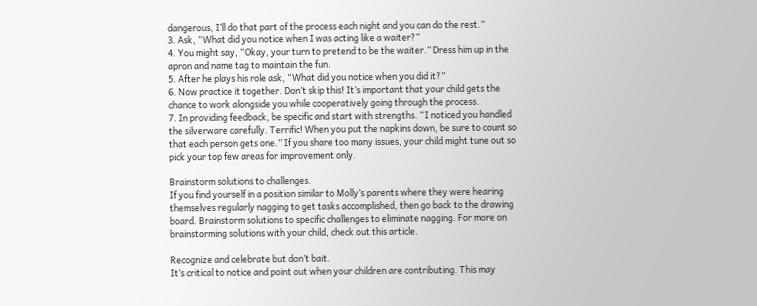dangerous, I’ll do that part of the process each night and you can do the rest.”
3. Ask, “What did you notice when I was acting like a waiter?”
4. You might say, “Okay, your turn to pretend to be the waiter.” Dress him up in the apron and name tag to maintain the fun.
5. After he plays his role ask, “What did you notice when you did it?”
6. Now practice it together. Don’t skip this! It’s important that your child gets the chance to work alongside you while cooperatively going through the process.
7. In providing feedback, be specific and start with strengths. “I noticed you handled the silverware carefully. Terrific! When you put the napkins down, be sure to count so that each person gets one.” If you share too many issues, your child might tune out so pick your top few areas for improvement only.

Brainstorm solutions to challenges.
If you find yourself in a position similar to Molly’s parents where they were hearing themselves regularly nagging to get tasks accomplished, then go back to the drawing board. Brainstorm solutions to specific challenges to eliminate nagging. For more on brainstorming solutions with your child, check out this article.

Recognize and celebrate but don’t bait.
It’s critical to notice and point out when your children are contributing. This may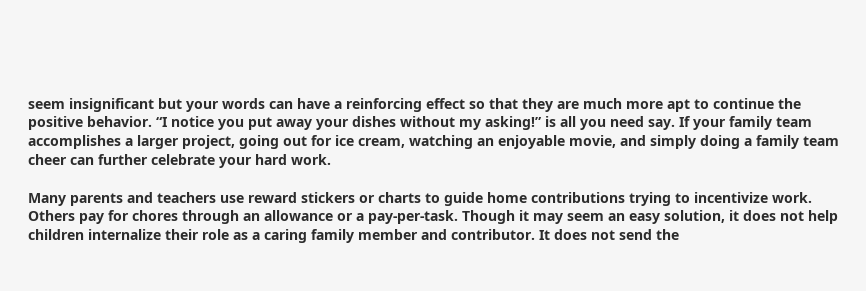seem insignificant but your words can have a reinforcing effect so that they are much more apt to continue the positive behavior. “I notice you put away your dishes without my asking!” is all you need say. If your family team accomplishes a larger project, going out for ice cream, watching an enjoyable movie, and simply doing a family team cheer can further celebrate your hard work.

Many parents and teachers use reward stickers or charts to guide home contributions trying to incentivize work. Others pay for chores through an allowance or a pay-per-task. Though it may seem an easy solution, it does not help children internalize their role as a caring family member and contributor. It does not send the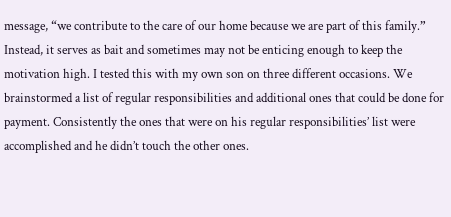message, “we contribute to the care of our home because we are part of this family.” Instead, it serves as bait and sometimes may not be enticing enough to keep the motivation high. I tested this with my own son on three different occasions. We brainstormed a list of regular responsibilities and additional ones that could be done for payment. Consistently the ones that were on his regular responsibilities’ list were accomplished and he didn’t touch the other ones.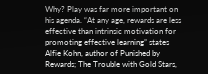Why? Play was far more important on his agenda. “At any age, rewards are less effective than intrinsic motivation for promoting effective learning” states Alfie Kohn, author of Punished by Rewards; The Trouble with Gold Stars,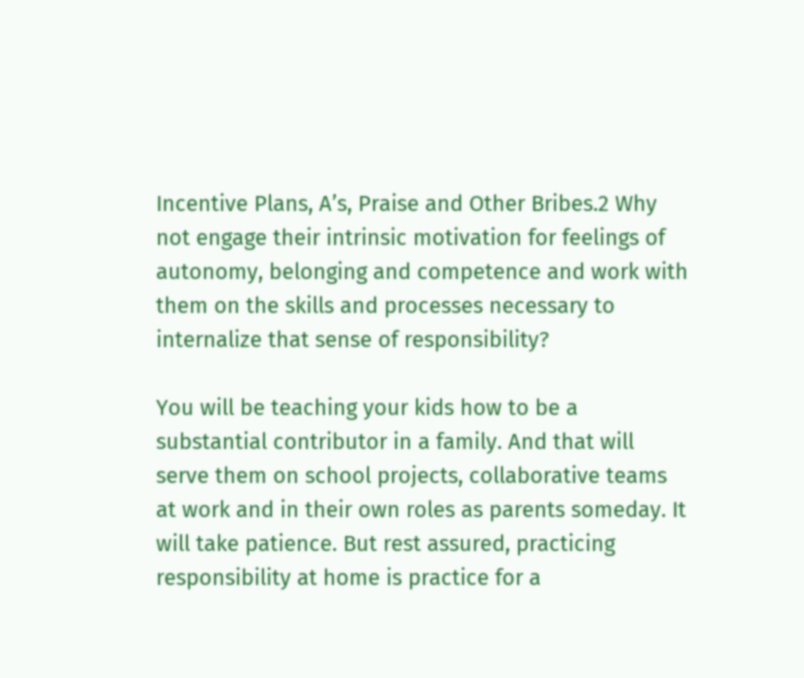Incentive Plans, A’s, Praise and Other Bribes.2 Why not engage their intrinsic motivation for feelings of autonomy, belonging and competence and work with them on the skills and processes necessary to internalize that sense of responsibility?

You will be teaching your kids how to be a substantial contributor in a family. And that will serve them on school projects, collaborative teams at work and in their own roles as parents someday. It will take patience. But rest assured, practicing responsibility at home is practice for a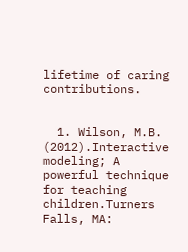lifetime of caring contributions.


  1. Wilson, M.B. (2012).Interactive modeling; A powerful technique for teaching children.Turners Falls, MA: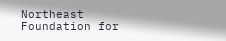Northeast Foundation for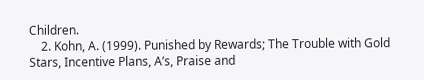Children.
    2. Kohn, A. (1999). Punished by Rewards; The Trouble with Gold Stars, Incentive Plans, A’s, Praise and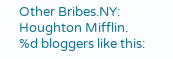Other Bribes.NY: Houghton Mifflin.
%d bloggers like this: